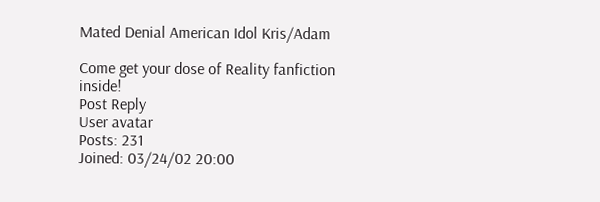Mated Denial American Idol Kris/Adam

Come get your dose of Reality fanfiction inside!
Post Reply
User avatar
Posts: 231
Joined: 03/24/02 20:00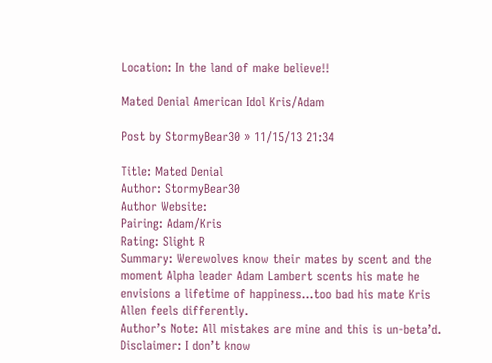Location: In the land of make believe!!

Mated Denial American Idol Kris/Adam

Post by StormyBear30 » 11/15/13 21:34

Title: Mated Denial
Author: StormyBear30
Author Website:
Pairing: Adam/Kris
Rating: Slight R
Summary: Werewolves know their mates by scent and the moment Alpha leader Adam Lambert scents his mate he envisions a lifetime of happiness...too bad his mate Kris Allen feels differently.
Author’s Note: All mistakes are mine and this is un-beta’d.
Disclaimer: I don’t know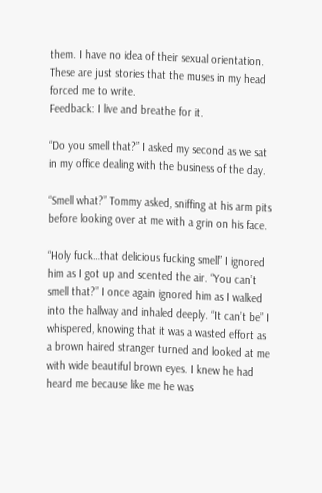them. I have no idea of their sexual orientation. These are just stories that the muses in my head forced me to write.
Feedback: I live and breathe for it.

“Do you smell that?” I asked my second as we sat in my office dealing with the business of the day.

“Smell what?” Tommy asked, sniffing at his arm pits before looking over at me with a grin on his face.

“Holy fuck…that delicious fucking smell” I ignored him as I got up and scented the air. “You can’t smell that?” I once again ignored him as I walked into the hallway and inhaled deeply. “It can’t be” I whispered, knowing that it was a wasted effort as a brown haired stranger turned and looked at me with wide beautiful brown eyes. I knew he had heard me because like me he was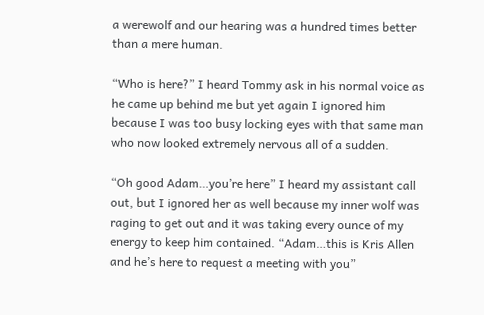a werewolf and our hearing was a hundred times better than a mere human.

“Who is here?” I heard Tommy ask in his normal voice as he came up behind me but yet again I ignored him because I was too busy locking eyes with that same man who now looked extremely nervous all of a sudden.

“Oh good Adam…you’re here” I heard my assistant call out, but I ignored her as well because my inner wolf was raging to get out and it was taking every ounce of my energy to keep him contained. “Adam…this is Kris Allen and he’s here to request a meeting with you”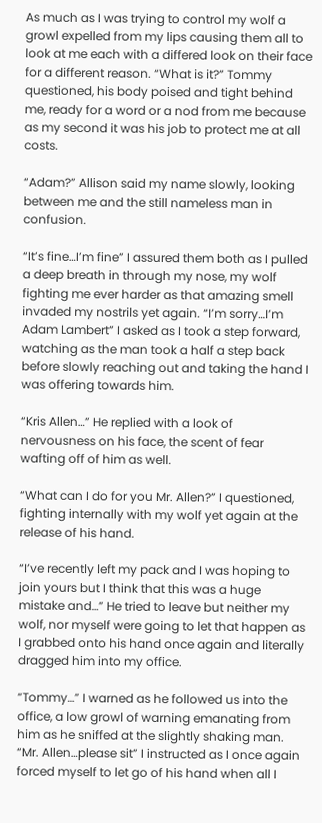As much as I was trying to control my wolf a growl expelled from my lips causing them all to look at me each with a differed look on their face for a different reason. “What is it?” Tommy questioned, his body poised and tight behind me, ready for a word or a nod from me because as my second it was his job to protect me at all costs.

“Adam?” Allison said my name slowly, looking between me and the still nameless man in confusion.

“It’s fine…I’m fine” I assured them both as I pulled a deep breath in through my nose, my wolf fighting me ever harder as that amazing smell invaded my nostrils yet again. “I’m sorry…I’m Adam Lambert” I asked as I took a step forward, watching as the man took a half a step back before slowly reaching out and taking the hand I was offering towards him.

“Kris Allen…” He replied with a look of nervousness on his face, the scent of fear wafting off of him as well.

“What can I do for you Mr. Allen?” I questioned, fighting internally with my wolf yet again at the release of his hand.

“I’ve recently left my pack and I was hoping to join yours but I think that this was a huge mistake and…” He tried to leave but neither my wolf, nor myself were going to let that happen as I grabbed onto his hand once again and literally dragged him into my office.

“Tommy…” I warned as he followed us into the office, a low growl of warning emanating from him as he sniffed at the slightly shaking man. “Mr. Allen…please sit” I instructed as I once again forced myself to let go of his hand when all I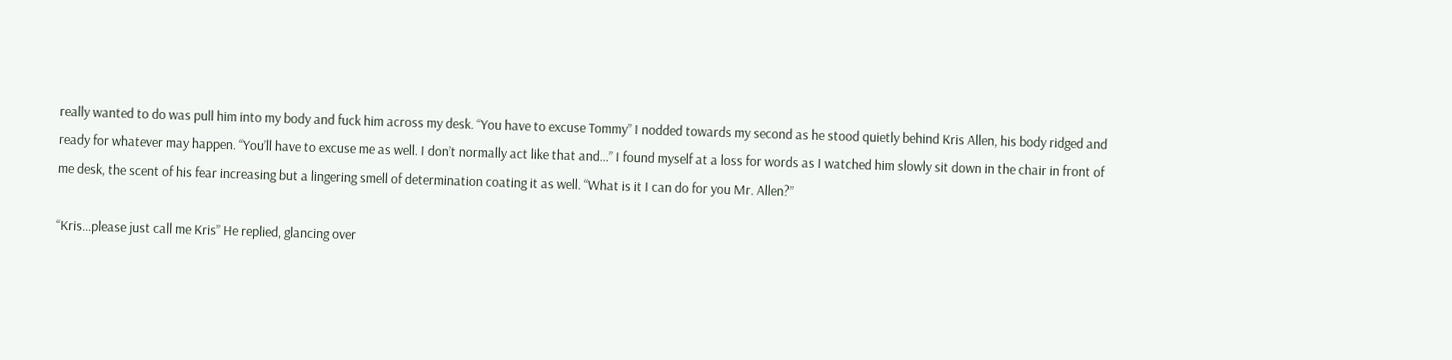really wanted to do was pull him into my body and fuck him across my desk. “You have to excuse Tommy” I nodded towards my second as he stood quietly behind Kris Allen, his body ridged and ready for whatever may happen. “You’ll have to excuse me as well. I don’t normally act like that and…” I found myself at a loss for words as I watched him slowly sit down in the chair in front of me desk, the scent of his fear increasing but a lingering smell of determination coating it as well. “What is it I can do for you Mr. Allen?”

“Kris…please just call me Kris” He replied, glancing over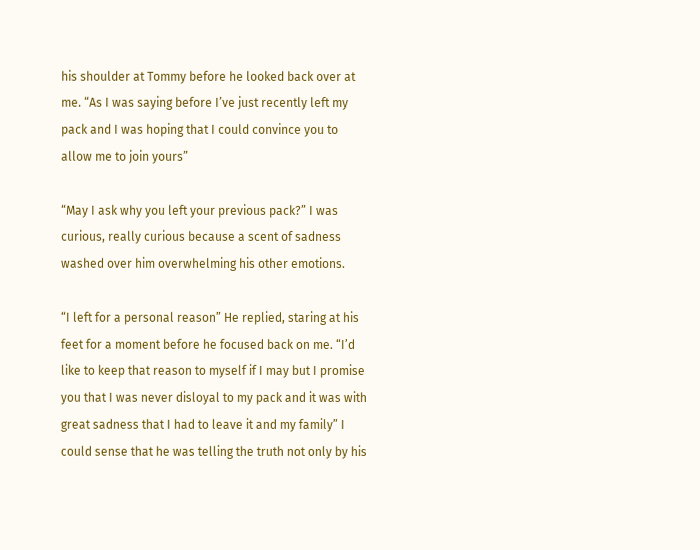his shoulder at Tommy before he looked back over at me. “As I was saying before I’ve just recently left my pack and I was hoping that I could convince you to allow me to join yours”

“May I ask why you left your previous pack?” I was curious, really curious because a scent of sadness washed over him overwhelming his other emotions.

“I left for a personal reason” He replied, staring at his feet for a moment before he focused back on me. “I’d like to keep that reason to myself if I may but I promise you that I was never disloyal to my pack and it was with great sadness that I had to leave it and my family” I could sense that he was telling the truth not only by his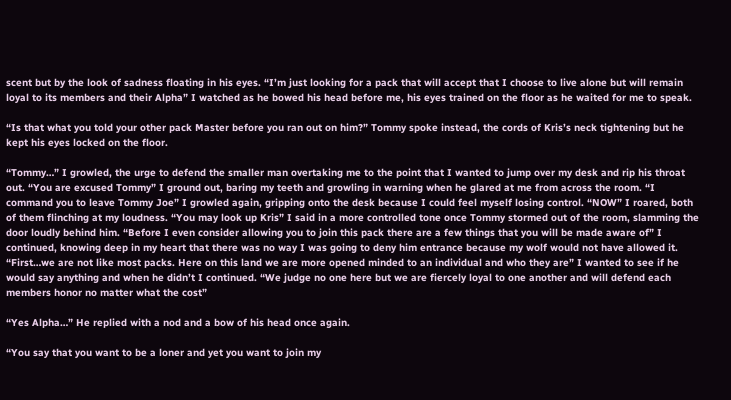scent but by the look of sadness floating in his eyes. “I’m just looking for a pack that will accept that I choose to live alone but will remain loyal to its members and their Alpha” I watched as he bowed his head before me, his eyes trained on the floor as he waited for me to speak.

“Is that what you told your other pack Master before you ran out on him?” Tommy spoke instead, the cords of Kris’s neck tightening but he kept his eyes locked on the floor.

“Tommy…” I growled, the urge to defend the smaller man overtaking me to the point that I wanted to jump over my desk and rip his throat out. “You are excused Tommy” I ground out, baring my teeth and growling in warning when he glared at me from across the room. “I command you to leave Tommy Joe” I growled again, gripping onto the desk because I could feel myself losing control. “NOW” I roared, both of them flinching at my loudness. “You may look up Kris” I said in a more controlled tone once Tommy stormed out of the room, slamming the door loudly behind him. “Before I even consider allowing you to join this pack there are a few things that you will be made aware of” I continued, knowing deep in my heart that there was no way I was going to deny him entrance because my wolf would not have allowed it. “First…we are not like most packs. Here on this land we are more opened minded to an individual and who they are” I wanted to see if he would say anything and when he didn’t I continued. “We judge no one here but we are fiercely loyal to one another and will defend each members honor no matter what the cost”

“Yes Alpha…” He replied with a nod and a bow of his head once again.

“You say that you want to be a loner and yet you want to join my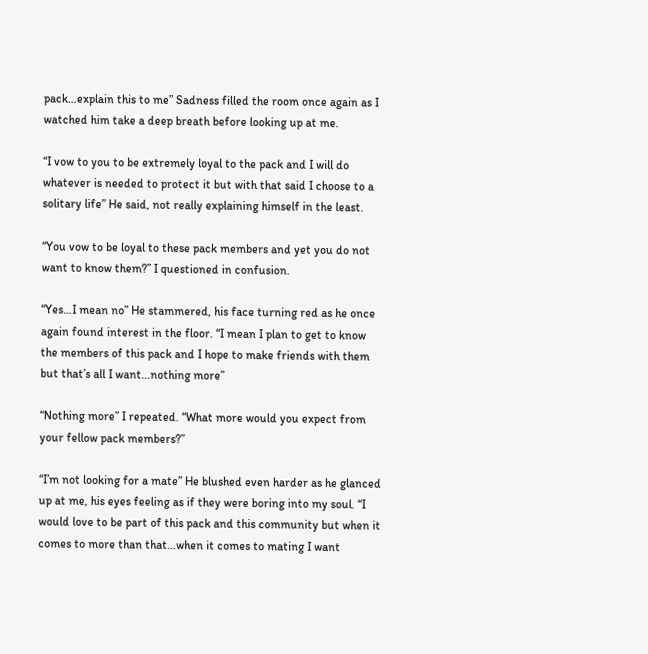pack…explain this to me” Sadness filled the room once again as I watched him take a deep breath before looking up at me.

“I vow to you to be extremely loyal to the pack and I will do whatever is needed to protect it but with that said I choose to a solitary life” He said, not really explaining himself in the least.

“You vow to be loyal to these pack members and yet you do not want to know them?” I questioned in confusion.

“Yes…I mean no” He stammered, his face turning red as he once again found interest in the floor. “I mean I plan to get to know the members of this pack and I hope to make friends with them but that’s all I want…nothing more”

“Nothing more” I repeated. “What more would you expect from your fellow pack members?”

“I’m not looking for a mate” He blushed even harder as he glanced up at me, his eyes feeling as if they were boring into my soul. “I would love to be part of this pack and this community but when it comes to more than that…when it comes to mating I want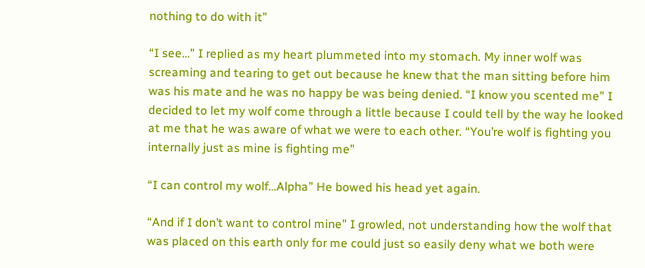nothing to do with it”

“I see…” I replied as my heart plummeted into my stomach. My inner wolf was screaming and tearing to get out because he knew that the man sitting before him was his mate and he was no happy be was being denied. “I know you scented me” I decided to let my wolf come through a little because I could tell by the way he looked at me that he was aware of what we were to each other. “You’re wolf is fighting you internally just as mine is fighting me”

“I can control my wolf…Alpha” He bowed his head yet again.

“And if I don’t want to control mine” I growled, not understanding how the wolf that was placed on this earth only for me could just so easily deny what we both were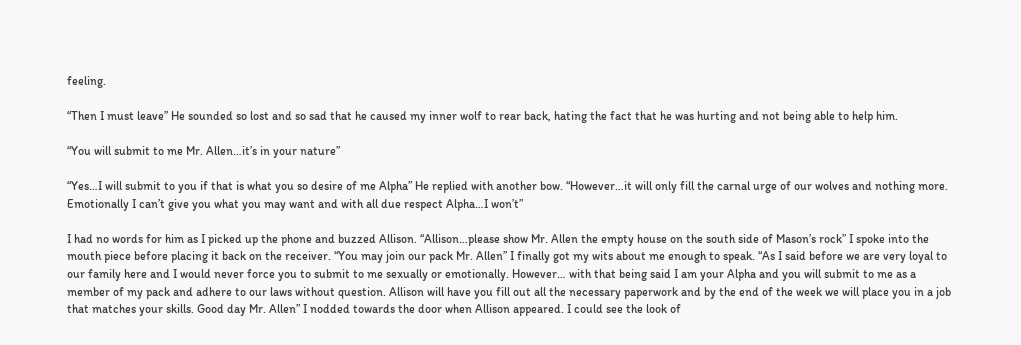feeling.

“Then I must leave” He sounded so lost and so sad that he caused my inner wolf to rear back, hating the fact that he was hurting and not being able to help him.

“You will submit to me Mr. Allen…it’s in your nature”

“Yes…I will submit to you if that is what you so desire of me Alpha” He replied with another bow. “However…it will only fill the carnal urge of our wolves and nothing more. Emotionally I can’t give you what you may want and with all due respect Alpha…I won’t”

I had no words for him as I picked up the phone and buzzed Allison. “Allison…please show Mr. Allen the empty house on the south side of Mason’s rock” I spoke into the mouth piece before placing it back on the receiver. “You may join our pack Mr. Allen” I finally got my wits about me enough to speak. “As I said before we are very loyal to our family here and I would never force you to submit to me sexually or emotionally. However… with that being said I am your Alpha and you will submit to me as a member of my pack and adhere to our laws without question. Allison will have you fill out all the necessary paperwork and by the end of the week we will place you in a job that matches your skills. Good day Mr. Allen” I nodded towards the door when Allison appeared. I could see the look of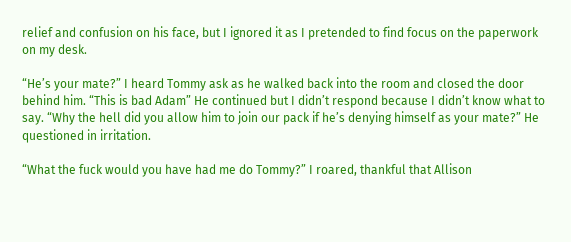relief and confusion on his face, but I ignored it as I pretended to find focus on the paperwork on my desk.

“He’s your mate?” I heard Tommy ask as he walked back into the room and closed the door behind him. “This is bad Adam” He continued but I didn’t respond because I didn’t know what to say. “Why the hell did you allow him to join our pack if he’s denying himself as your mate?” He questioned in irritation.

“What the fuck would you have had me do Tommy?” I roared, thankful that Allison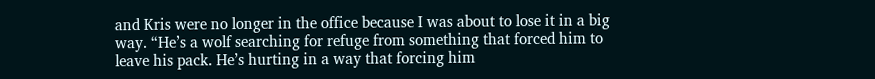and Kris were no longer in the office because I was about to lose it in a big way. “He’s a wolf searching for refuge from something that forced him to leave his pack. He’s hurting in a way that forcing him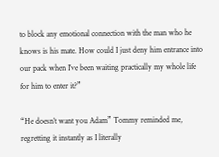to block any emotional connection with the man who he knows is his mate. How could I just deny him entrance into our pack when I’ve been waiting practically my whole life for him to enter it?”

“He doesn’t want you Adam” Tommy reminded me, regretting it instantly as I literally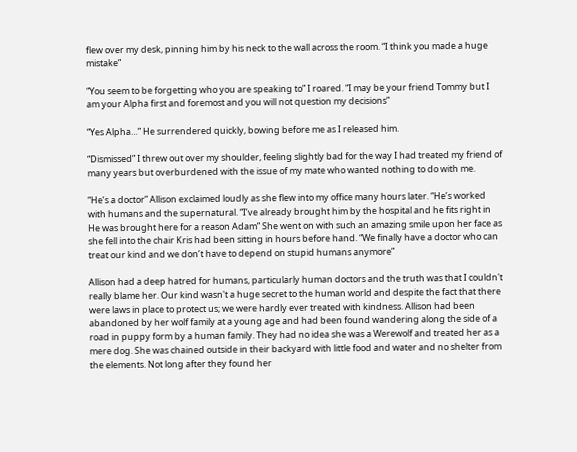flew over my desk, pinning him by his neck to the wall across the room. “I think you made a huge mistake”

“You seem to be forgetting who you are speaking to” I roared. “I may be your friend Tommy but I am your Alpha first and foremost and you will not question my decisions”

“Yes Alpha…” He surrendered quickly, bowing before me as I released him.

“Dismissed” I threw out over my shoulder, feeling slightly bad for the way I had treated my friend of many years but overburdened with the issue of my mate who wanted nothing to do with me.

“He’s a doctor” Allison exclaimed loudly as she flew into my office many hours later. “He’s worked with humans and the supernatural. “I’ve already brought him by the hospital and he fits right in He was brought here for a reason Adam” She went on with such an amazing smile upon her face as she fell into the chair Kris had been sitting in hours before hand. “We finally have a doctor who can treat our kind and we don’t have to depend on stupid humans anymore”

Allison had a deep hatred for humans, particularly human doctors and the truth was that I couldn't really blame her. Our kind wasn't a huge secret to the human world and despite the fact that there were laws in place to protect us; we were hardly ever treated with kindness. Allison had been abandoned by her wolf family at a young age and had been found wandering along the side of a road in puppy form by a human family. They had no idea she was a Werewolf and treated her as a mere dog. She was chained outside in their backyard with little food and water and no shelter from the elements. Not long after they found her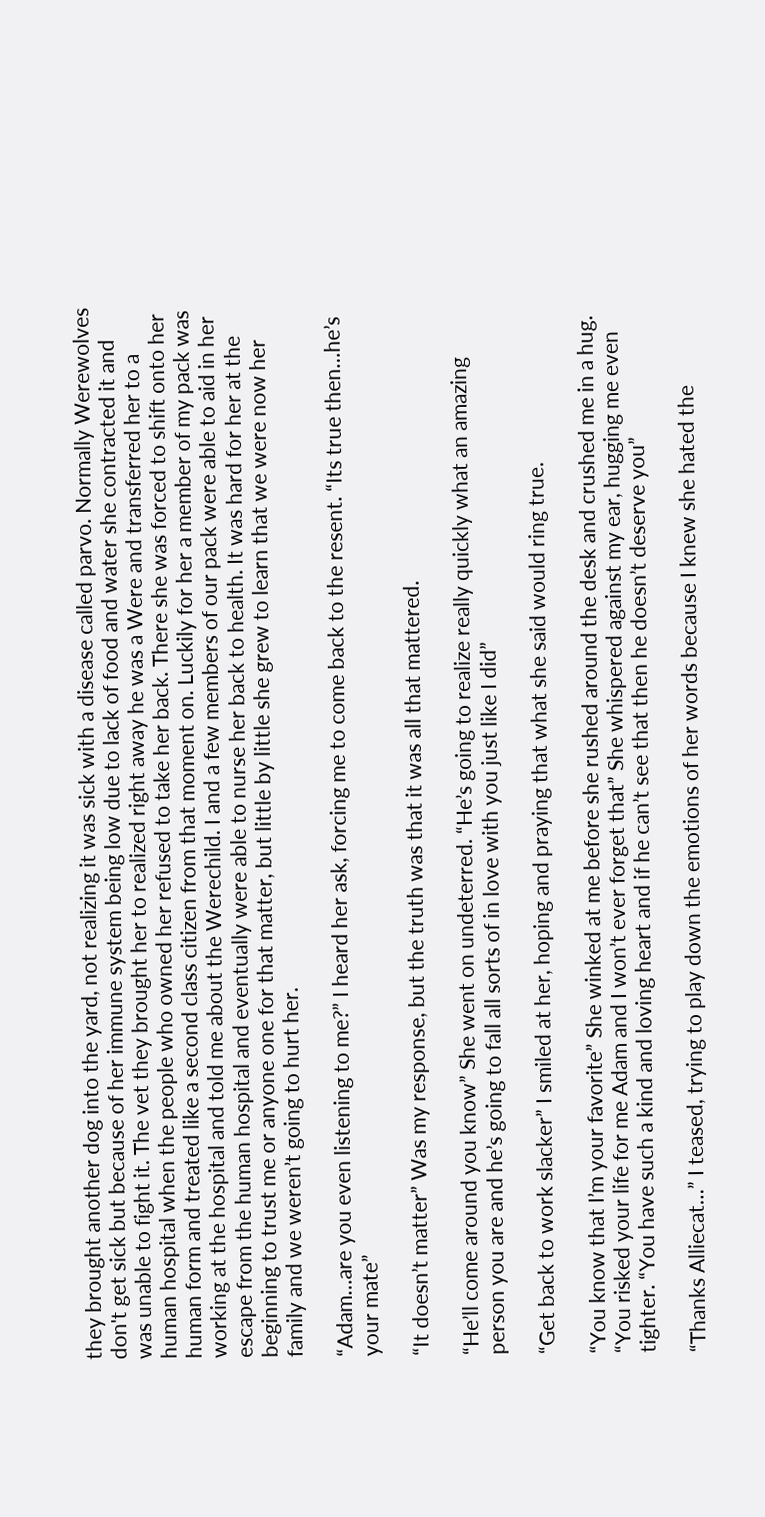they brought another dog into the yard, not realizing it was sick with a disease called parvo. Normally Werewolves don't get sick but because of her immune system being low due to lack of food and water she contracted it and was unable to fight it. The vet they brought her to realized right away he was a Were and transferred her to a human hospital when the people who owned her refused to take her back. There she was forced to shift onto her human form and treated like a second class citizen from that moment on. Luckily for her a member of my pack was working at the hospital and told me about the Werechild. I and a few members of our pack were able to aid in her escape from the human hospital and eventually were able to nurse her back to health. It was hard for her at the beginning to trust me or anyone one for that matter, but little by little she grew to learn that we were now her family and we weren’t going to hurt her.

“Adam…are you even listening to me?” I heard her ask, forcing me to come back to the resent. “Its true then…he’s your mate”

“It doesn’t matter” Was my response, but the truth was that it was all that mattered.

“He’ll come around you know” She went on undeterred. “He’s going to realize really quickly what an amazing person you are and he’s going to fall all sorts of in love with you just like I did”

“Get back to work slacker” I smiled at her, hoping and praying that what she said would ring true.

“You know that I’m your favorite” She winked at me before she rushed around the desk and crushed me in a hug. “You risked your life for me Adam and I won’t ever forget that” She whispered against my ear, hugging me even tighter. “You have such a kind and loving heart and if he can’t see that then he doesn’t deserve you”

“Thanks Alliecat…” I teased, trying to play down the emotions of her words because I knew she hated the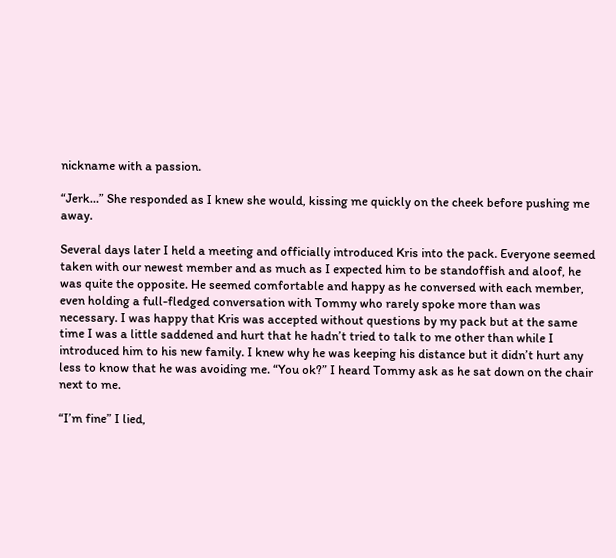nickname with a passion.

“Jerk…” She responded as I knew she would, kissing me quickly on the cheek before pushing me away.

Several days later I held a meeting and officially introduced Kris into the pack. Everyone seemed taken with our newest member and as much as I expected him to be standoffish and aloof, he was quite the opposite. He seemed comfortable and happy as he conversed with each member, even holding a full-fledged conversation with Tommy who rarely spoke more than was necessary. I was happy that Kris was accepted without questions by my pack but at the same time I was a little saddened and hurt that he hadn’t tried to talk to me other than while I introduced him to his new family. I knew why he was keeping his distance but it didn’t hurt any less to know that he was avoiding me. “You ok?” I heard Tommy ask as he sat down on the chair next to me.

“I’m fine” I lied,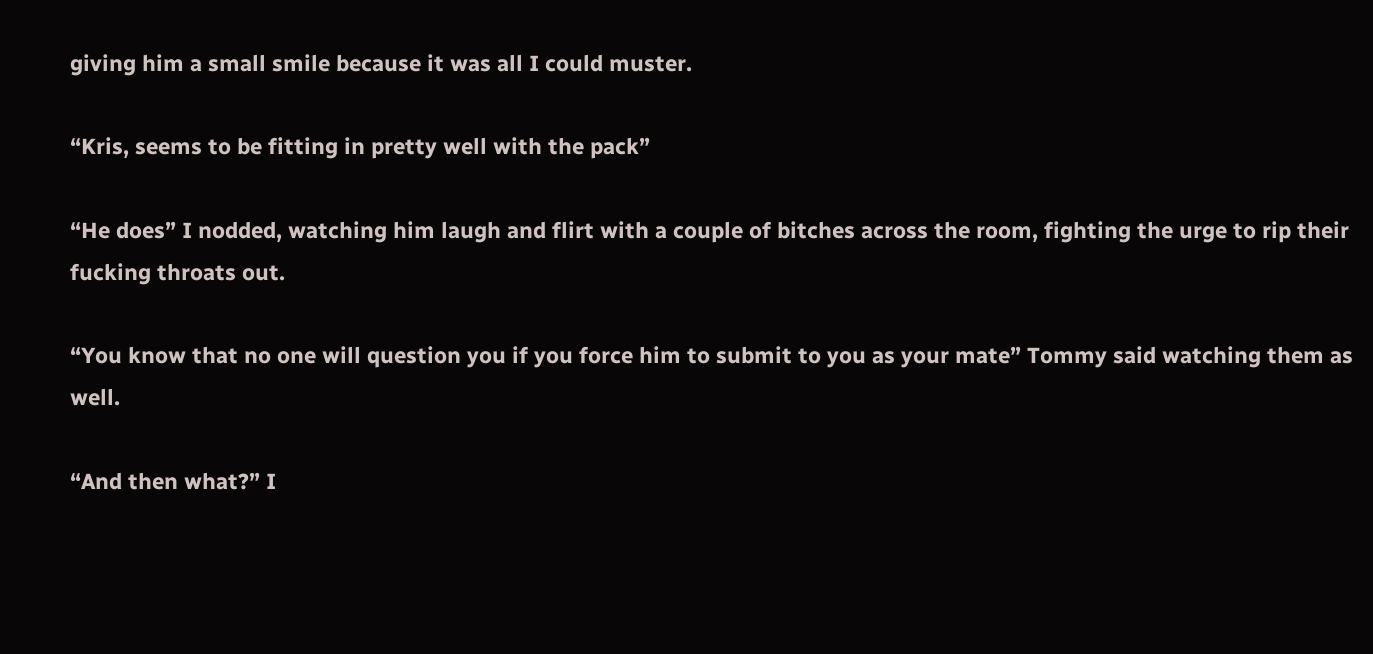giving him a small smile because it was all I could muster.

“Kris, seems to be fitting in pretty well with the pack”

“He does” I nodded, watching him laugh and flirt with a couple of bitches across the room, fighting the urge to rip their fucking throats out.

“You know that no one will question you if you force him to submit to you as your mate” Tommy said watching them as well.

“And then what?” I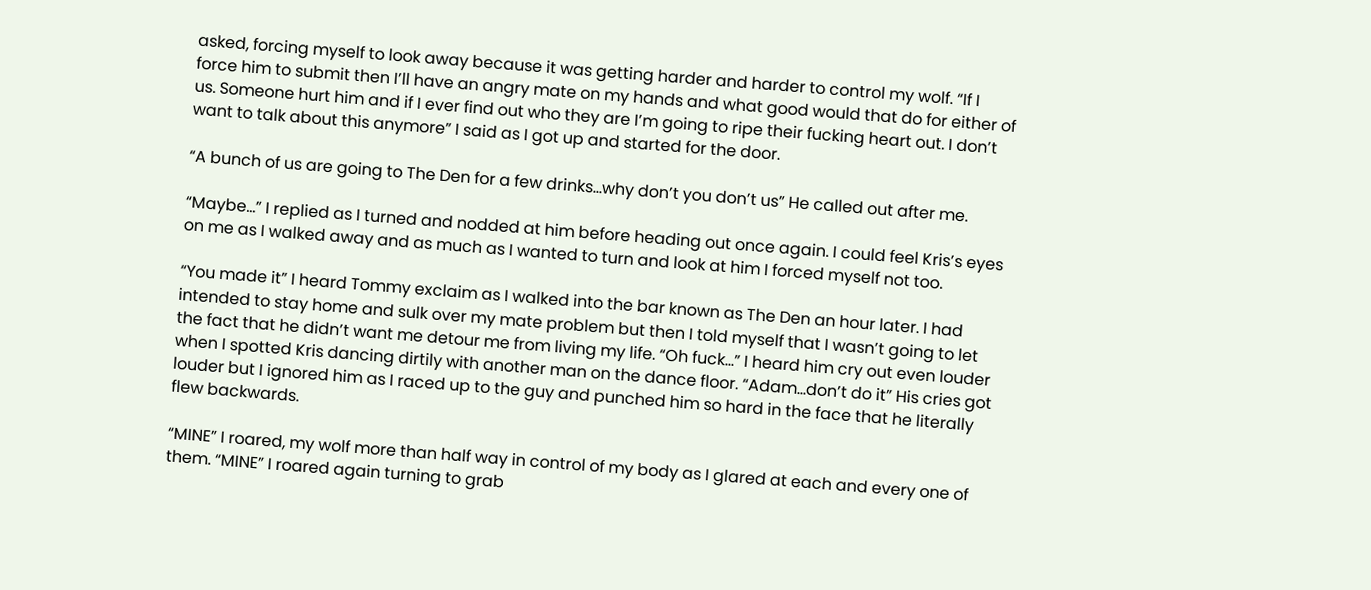asked, forcing myself to look away because it was getting harder and harder to control my wolf. “If I force him to submit then I’ll have an angry mate on my hands and what good would that do for either of us. Someone hurt him and if I ever find out who they are I’m going to ripe their fucking heart out. I don’t want to talk about this anymore” I said as I got up and started for the door.

“A bunch of us are going to The Den for a few drinks…why don’t you don’t us” He called out after me.

“Maybe…” I replied as I turned and nodded at him before heading out once again. I could feel Kris’s eyes on me as I walked away and as much as I wanted to turn and look at him I forced myself not too.

“You made it” I heard Tommy exclaim as I walked into the bar known as The Den an hour later. I had intended to stay home and sulk over my mate problem but then I told myself that I wasn’t going to let the fact that he didn’t want me detour me from living my life. “Oh fuck…” I heard him cry out even louder when I spotted Kris dancing dirtily with another man on the dance floor. “Adam…don’t do it” His cries got louder but I ignored him as I raced up to the guy and punched him so hard in the face that he literally flew backwards.

“MINE” I roared, my wolf more than half way in control of my body as I glared at each and every one of them. “MINE” I roared again turning to grab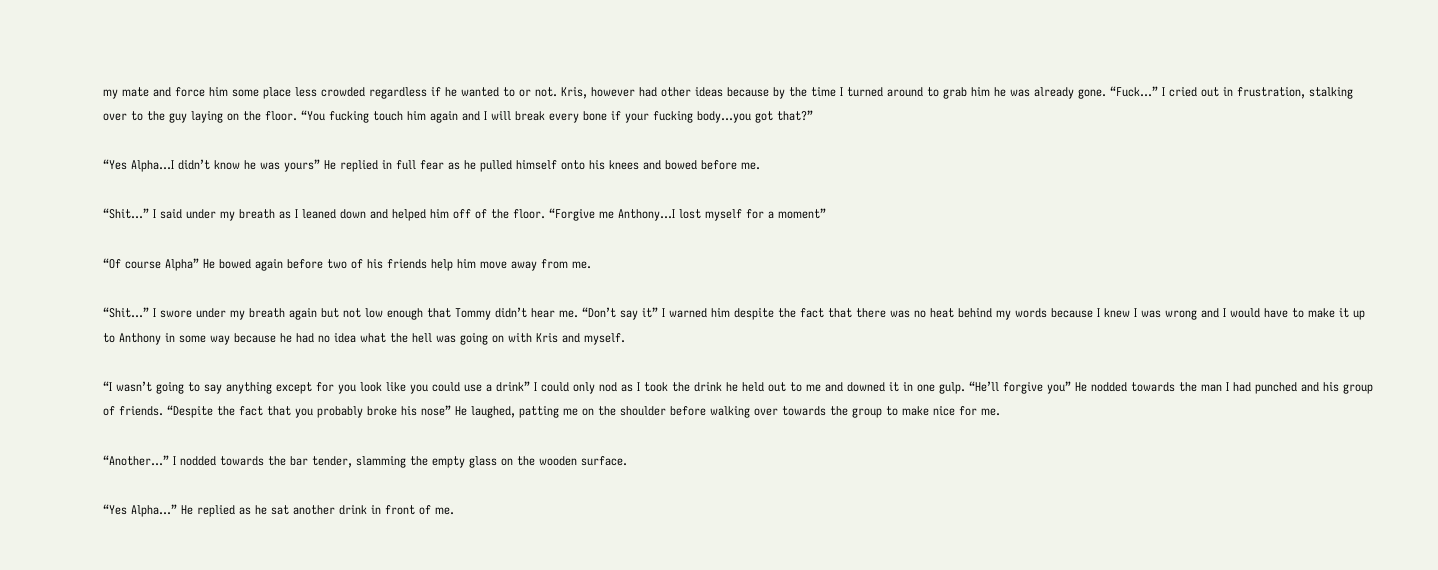my mate and force him some place less crowded regardless if he wanted to or not. Kris, however had other ideas because by the time I turned around to grab him he was already gone. “Fuck…” I cried out in frustration, stalking over to the guy laying on the floor. “You fucking touch him again and I will break every bone if your fucking body…you got that?”

“Yes Alpha…I didn’t know he was yours” He replied in full fear as he pulled himself onto his knees and bowed before me.

“Shit…” I said under my breath as I leaned down and helped him off of the floor. “Forgive me Anthony…I lost myself for a moment”

“Of course Alpha” He bowed again before two of his friends help him move away from me.

“Shit…” I swore under my breath again but not low enough that Tommy didn’t hear me. “Don’t say it” I warned him despite the fact that there was no heat behind my words because I knew I was wrong and I would have to make it up to Anthony in some way because he had no idea what the hell was going on with Kris and myself.

“I wasn’t going to say anything except for you look like you could use a drink” I could only nod as I took the drink he held out to me and downed it in one gulp. “He’ll forgive you” He nodded towards the man I had punched and his group of friends. “Despite the fact that you probably broke his nose” He laughed, patting me on the shoulder before walking over towards the group to make nice for me.

“Another…” I nodded towards the bar tender, slamming the empty glass on the wooden surface.

“Yes Alpha…” He replied as he sat another drink in front of me.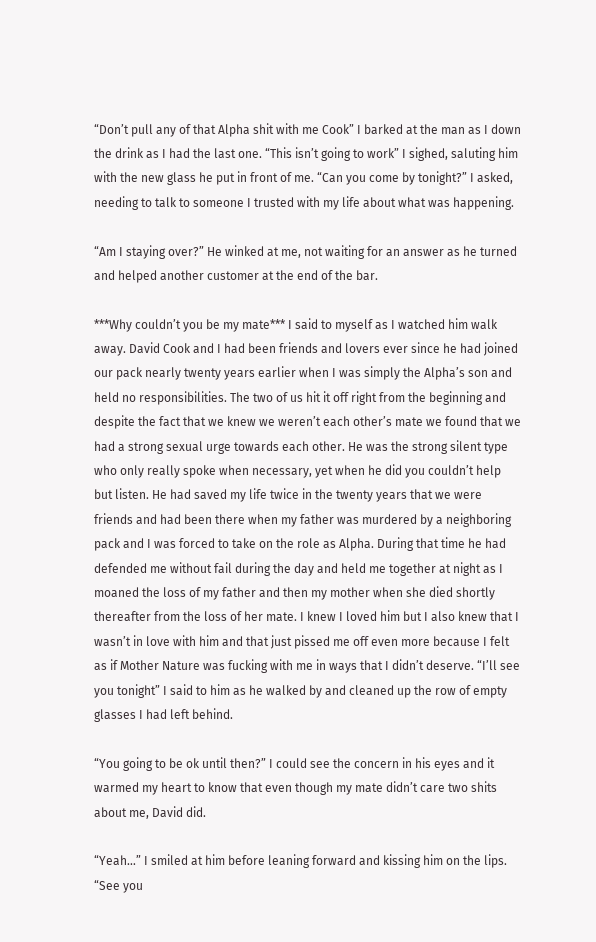“Don’t pull any of that Alpha shit with me Cook” I barked at the man as I down the drink as I had the last one. “This isn’t going to work” I sighed, saluting him with the new glass he put in front of me. “Can you come by tonight?” I asked, needing to talk to someone I trusted with my life about what was happening.

“Am I staying over?” He winked at me, not waiting for an answer as he turned and helped another customer at the end of the bar.

***Why couldn’t you be my mate*** I said to myself as I watched him walk away. David Cook and I had been friends and lovers ever since he had joined our pack nearly twenty years earlier when I was simply the Alpha’s son and held no responsibilities. The two of us hit it off right from the beginning and despite the fact that we knew we weren’t each other’s mate we found that we had a strong sexual urge towards each other. He was the strong silent type who only really spoke when necessary, yet when he did you couldn’t help but listen. He had saved my life twice in the twenty years that we were friends and had been there when my father was murdered by a neighboring pack and I was forced to take on the role as Alpha. During that time he had defended me without fail during the day and held me together at night as I moaned the loss of my father and then my mother when she died shortly thereafter from the loss of her mate. I knew I loved him but I also knew that I wasn’t in love with him and that just pissed me off even more because I felt as if Mother Nature was fucking with me in ways that I didn’t deserve. “I’ll see you tonight” I said to him as he walked by and cleaned up the row of empty glasses I had left behind.

“You going to be ok until then?” I could see the concern in his eyes and it warmed my heart to know that even though my mate didn’t care two shits about me, David did.

“Yeah…” I smiled at him before leaning forward and kissing him on the lips. “See you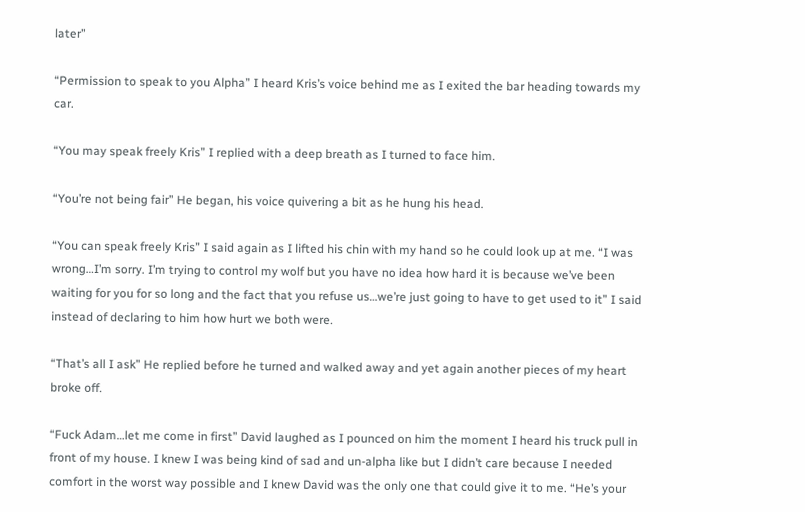later”

“Permission to speak to you Alpha” I heard Kris’s voice behind me as I exited the bar heading towards my car.

“You may speak freely Kris” I replied with a deep breath as I turned to face him.

“You’re not being fair” He began, his voice quivering a bit as he hung his head.

“You can speak freely Kris” I said again as I lifted his chin with my hand so he could look up at me. “I was wrong…I’m sorry. I’m trying to control my wolf but you have no idea how hard it is because we’ve been waiting for you for so long and the fact that you refuse us…we’re just going to have to get used to it” I said instead of declaring to him how hurt we both were.

“That’s all I ask” He replied before he turned and walked away and yet again another pieces of my heart broke off.

“Fuck Adam…let me come in first” David laughed as I pounced on him the moment I heard his truck pull in front of my house. I knew I was being kind of sad and un-alpha like but I didn’t care because I needed comfort in the worst way possible and I knew David was the only one that could give it to me. “He’s your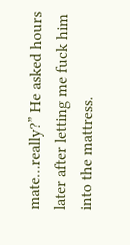mate…really?” He asked hours later after letting me fuck him into the mattress.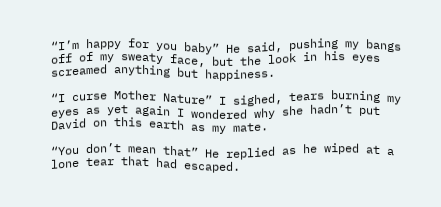“I’m happy for you baby” He said, pushing my bangs off of my sweaty face, but the look in his eyes screamed anything but happiness.

“I curse Mother Nature” I sighed, tears burning my eyes as yet again I wondered why she hadn’t put David on this earth as my mate.

“You don’t mean that” He replied as he wiped at a lone tear that had escaped.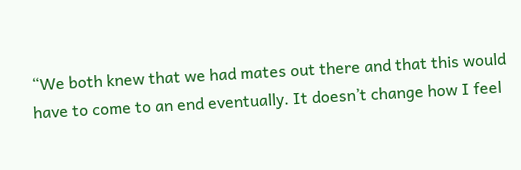“We both knew that we had mates out there and that this would have to come to an end eventually. It doesn’t change how I feel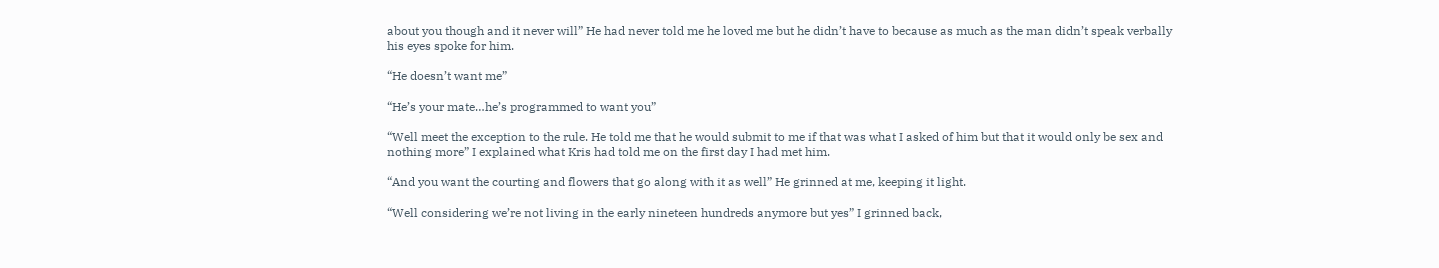about you though and it never will” He had never told me he loved me but he didn’t have to because as much as the man didn’t speak verbally his eyes spoke for him.

“He doesn’t want me”

“He’s your mate…he’s programmed to want you”

“Well meet the exception to the rule. He told me that he would submit to me if that was what I asked of him but that it would only be sex and nothing more” I explained what Kris had told me on the first day I had met him.

“And you want the courting and flowers that go along with it as well” He grinned at me, keeping it light.

“Well considering we’re not living in the early nineteen hundreds anymore but yes” I grinned back,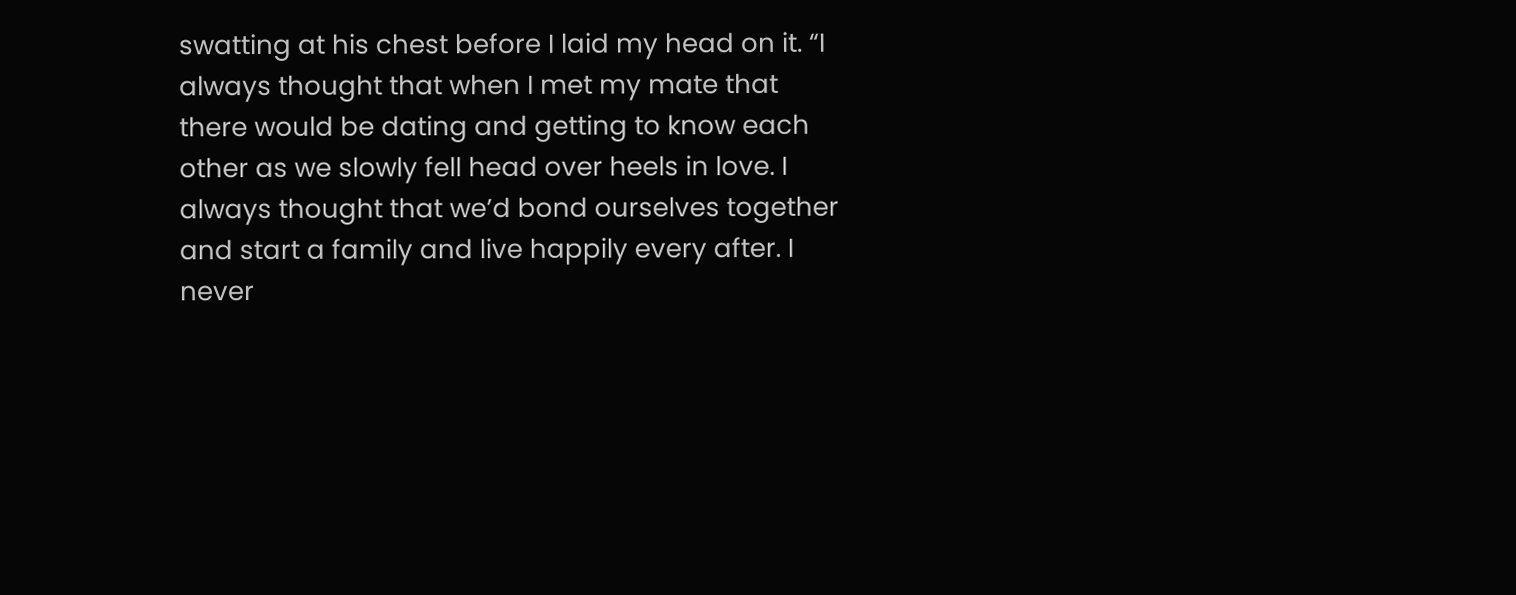swatting at his chest before I laid my head on it. “I always thought that when I met my mate that there would be dating and getting to know each other as we slowly fell head over heels in love. I always thought that we’d bond ourselves together and start a family and live happily every after. I never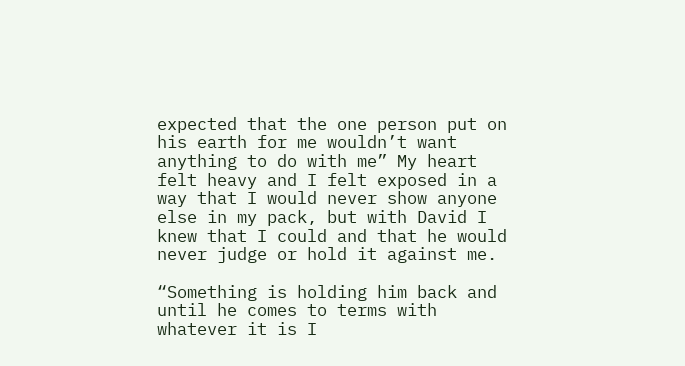expected that the one person put on his earth for me wouldn’t want anything to do with me” My heart felt heavy and I felt exposed in a way that I would never show anyone else in my pack, but with David I knew that I could and that he would never judge or hold it against me.

“Something is holding him back and until he comes to terms with whatever it is I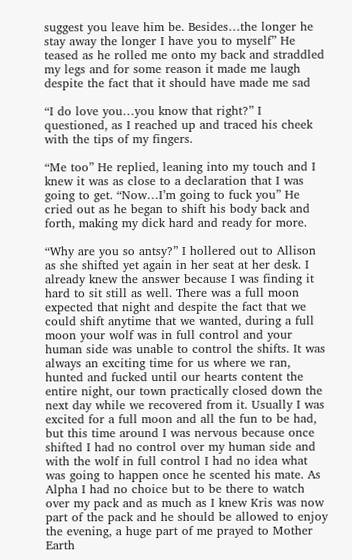suggest you leave him be. Besides…the longer he stay away the longer I have you to myself” He teased as he rolled me onto my back and straddled my legs and for some reason it made me laugh despite the fact that it should have made me sad

“I do love you…you know that right?” I questioned, as I reached up and traced his cheek with the tips of my fingers.

“Me too” He replied, leaning into my touch and I knew it was as close to a declaration that I was going to get. “Now…I’m going to fuck you” He cried out as he began to shift his body back and forth, making my dick hard and ready for more.

“Why are you so antsy?” I hollered out to Allison as she shifted yet again in her seat at her desk. I already knew the answer because I was finding it hard to sit still as well. There was a full moon expected that night and despite the fact that we could shift anytime that we wanted, during a full moon your wolf was in full control and your human side was unable to control the shifts. It was always an exciting time for us where we ran, hunted and fucked until our hearts content the entire night, our town practically closed down the next day while we recovered from it. Usually I was excited for a full moon and all the fun to be had, but this time around I was nervous because once shifted I had no control over my human side and with the wolf in full control I had no idea what was going to happen once he scented his mate. As Alpha I had no choice but to be there to watch over my pack and as much as I knew Kris was now part of the pack and he should be allowed to enjoy the evening, a huge part of me prayed to Mother Earth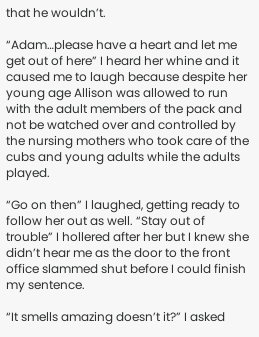that he wouldn’t.

“Adam…please have a heart and let me get out of here” I heard her whine and it caused me to laugh because despite her young age Allison was allowed to run with the adult members of the pack and not be watched over and controlled by the nursing mothers who took care of the cubs and young adults while the adults played.

“Go on then” I laughed, getting ready to follow her out as well. “Stay out of trouble” I hollered after her but I knew she didn’t hear me as the door to the front office slammed shut before I could finish my sentence.

“It smells amazing doesn’t it?” I asked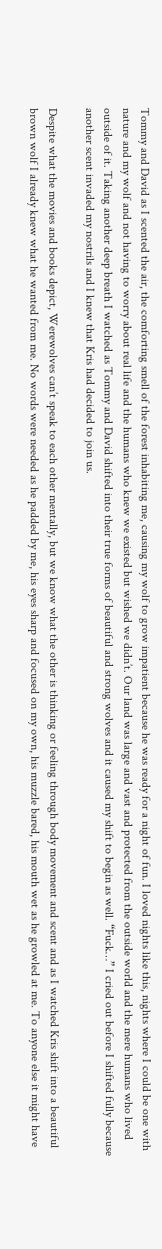Tommy and David as I scented the air, the comforting smell of the forest inhabiting me, causing my wolf to grow impatient because he was ready for a night of fun. I loved nights like this, nights where I could be one with nature and my wolf and not having to worry about real life and the humans who knew we existed but wished we didn’t. Our land was large and vast and protected from the outside world and the mere humans who lived outside of it. Taking another deep breath I watched as Tommy and David shifted into their true forms of beautiful and strong wolves and it caused my shift to begin as well. “Fuck…” I cried out before I shifted fully because another scent invaded my nostrils and I knew that Kris had decided to join us.

Despite what the movies and books depict, Werewolves can’t speak to each other mentally, but we know what the other is thinking or feeling through body movement and scent and as I watched Kris shift into a beautiful brown wolf I already knew what he wanted from me. No words were needed as he padded by me, his eyes sharp and focused on my own, his muzzle bared, his mouth wet as he growled at me. To anyone else it might have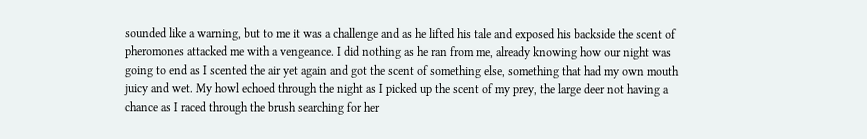sounded like a warning, but to me it was a challenge and as he lifted his tale and exposed his backside the scent of pheromones attacked me with a vengeance. I did nothing as he ran from me, already knowing how our night was going to end as I scented the air yet again and got the scent of something else, something that had my own mouth juicy and wet. My howl echoed through the night as I picked up the scent of my prey, the large deer not having a chance as I raced through the brush searching for her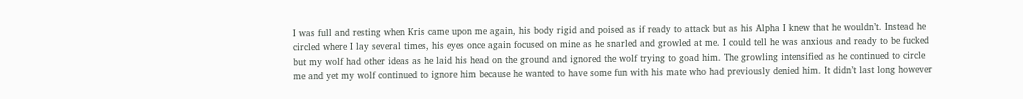I was full and resting when Kris came upon me again, his body rigid and poised as if ready to attack but as his Alpha I knew that he wouldn’t. Instead he circled where I lay several times, his eyes once again focused on mine as he snarled and growled at me. I could tell he was anxious and ready to be fucked but my wolf had other ideas as he laid his head on the ground and ignored the wolf trying to goad him. The growling intensified as he continued to circle me and yet my wolf continued to ignore him because he wanted to have some fun with his mate who had previously denied him. It didn’t last long however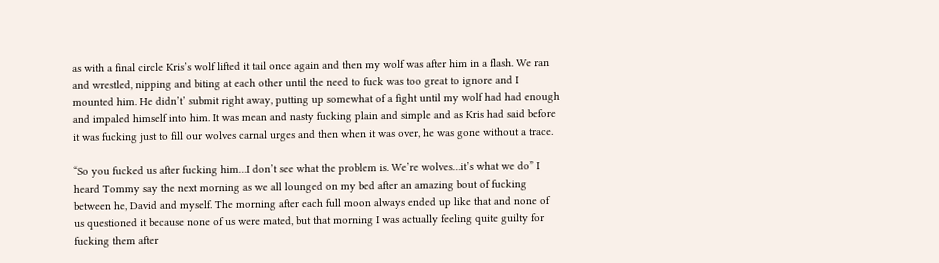as with a final circle Kris’s wolf lifted it tail once again and then my wolf was after him in a flash. We ran and wrestled, nipping and biting at each other until the need to fuck was too great to ignore and I mounted him. He didn’t’ submit right away, putting up somewhat of a fight until my wolf had had enough and impaled himself into him. It was mean and nasty fucking plain and simple and as Kris had said before it was fucking just to fill our wolves carnal urges and then when it was over, he was gone without a trace.

“So you fucked us after fucking him…I don’t see what the problem is. We’re wolves…it’s what we do” I heard Tommy say the next morning as we all lounged on my bed after an amazing bout of fucking between he, David and myself. The morning after each full moon always ended up like that and none of us questioned it because none of us were mated, but that morning I was actually feeling quite guilty for fucking them after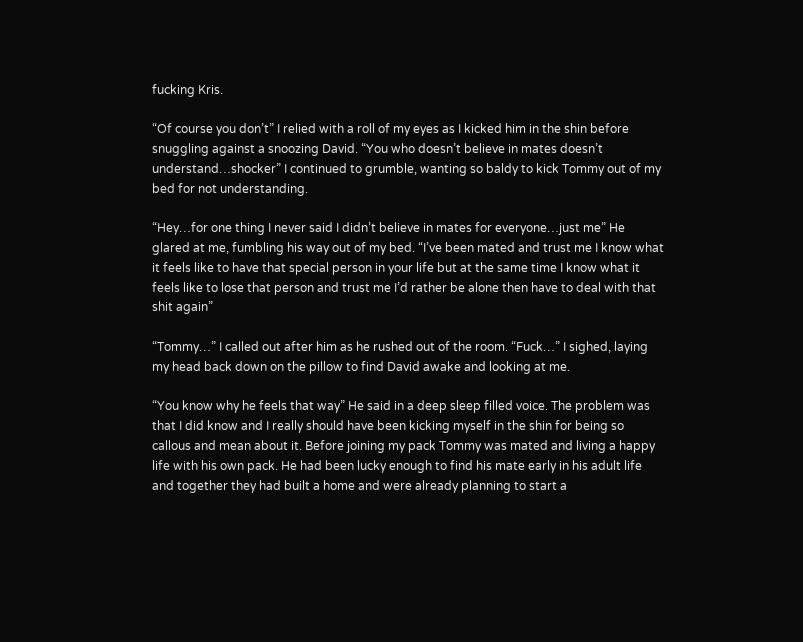fucking Kris.

“Of course you don’t” I relied with a roll of my eyes as I kicked him in the shin before snuggling against a snoozing David. “You who doesn’t believe in mates doesn’t understand…shocker” I continued to grumble, wanting so baldy to kick Tommy out of my bed for not understanding.

“Hey…for one thing I never said I didn’t believe in mates for everyone…just me” He glared at me, fumbling his way out of my bed. “I’ve been mated and trust me I know what it feels like to have that special person in your life but at the same time I know what it feels like to lose that person and trust me I’d rather be alone then have to deal with that shit again”

“Tommy…” I called out after him as he rushed out of the room. “Fuck…” I sighed, laying my head back down on the pillow to find David awake and looking at me.

“You know why he feels that way” He said in a deep sleep filled voice. The problem was that I did know and I really should have been kicking myself in the shin for being so callous and mean about it. Before joining my pack Tommy was mated and living a happy life with his own pack. He had been lucky enough to find his mate early in his adult life and together they had built a home and were already planning to start a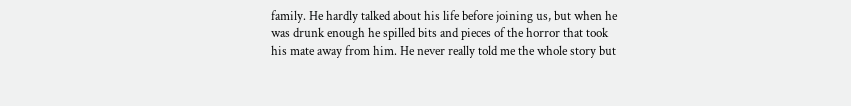family. He hardly talked about his life before joining us, but when he was drunk enough he spilled bits and pieces of the horror that took his mate away from him. He never really told me the whole story but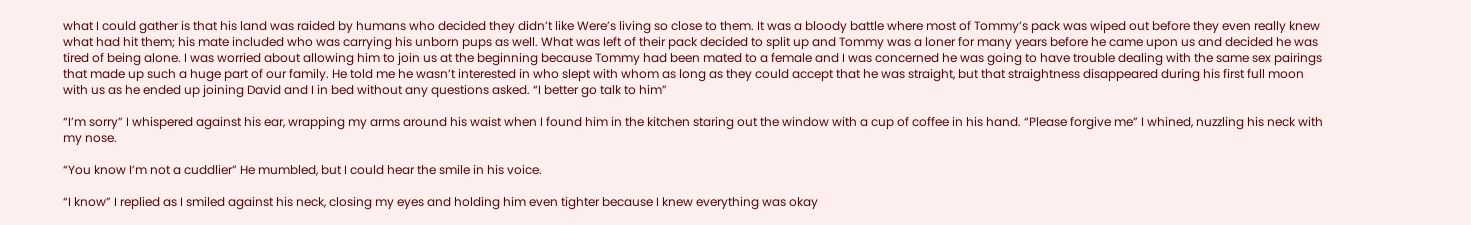what I could gather is that his land was raided by humans who decided they didn’t like Were’s living so close to them. It was a bloody battle where most of Tommy’s pack was wiped out before they even really knew what had hit them; his mate included who was carrying his unborn pups as well. What was left of their pack decided to split up and Tommy was a loner for many years before he came upon us and decided he was tired of being alone. I was worried about allowing him to join us at the beginning because Tommy had been mated to a female and I was concerned he was going to have trouble dealing with the same sex pairings that made up such a huge part of our family. He told me he wasn’t interested in who slept with whom as long as they could accept that he was straight, but that straightness disappeared during his first full moon with us as he ended up joining David and I in bed without any questions asked. “I better go talk to him”

“I’m sorry” I whispered against his ear, wrapping my arms around his waist when I found him in the kitchen staring out the window with a cup of coffee in his hand. “Please forgive me” I whined, nuzzling his neck with my nose.

“You know I’m not a cuddlier” He mumbled, but I could hear the smile in his voice.

“I know” I replied as I smiled against his neck, closing my eyes and holding him even tighter because I knew everything was okay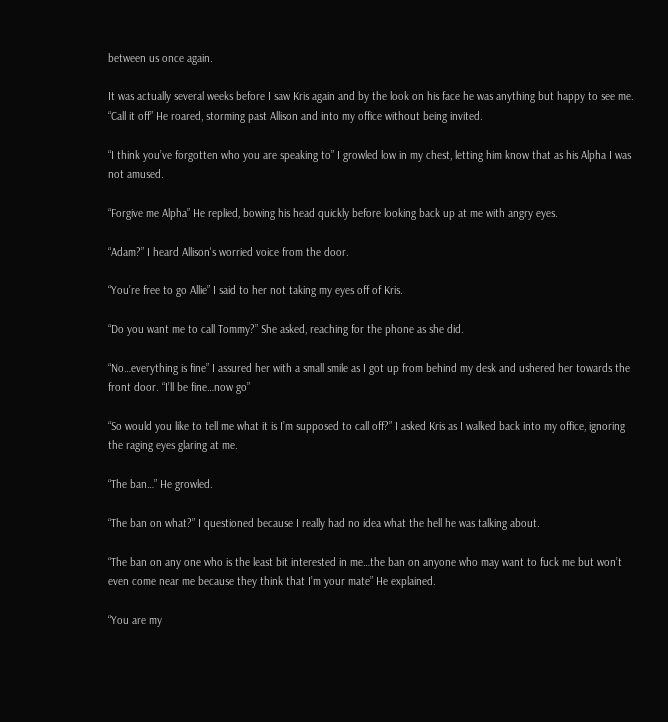between us once again.

It was actually several weeks before I saw Kris again and by the look on his face he was anything but happy to see me. “Call it off” He roared, storming past Allison and into my office without being invited.

“I think you’ve forgotten who you are speaking to” I growled low in my chest, letting him know that as his Alpha I was not amused.

“Forgive me Alpha” He replied, bowing his head quickly before looking back up at me with angry eyes.

“Adam?” I heard Allison's worried voice from the door.

“You’re free to go Allie” I said to her not taking my eyes off of Kris.

“Do you want me to call Tommy?” She asked, reaching for the phone as she did.

“No…everything is fine” I assured her with a small smile as I got up from behind my desk and ushered her towards the front door. “I’ll be fine…now go”

“So would you like to tell me what it is I’m supposed to call off?” I asked Kris as I walked back into my office, ignoring the raging eyes glaring at me.

“The ban…” He growled.

“The ban on what?” I questioned because I really had no idea what the hell he was talking about.

“The ban on any one who is the least bit interested in me…the ban on anyone who may want to fuck me but won’t even come near me because they think that I’m your mate” He explained.

“You are my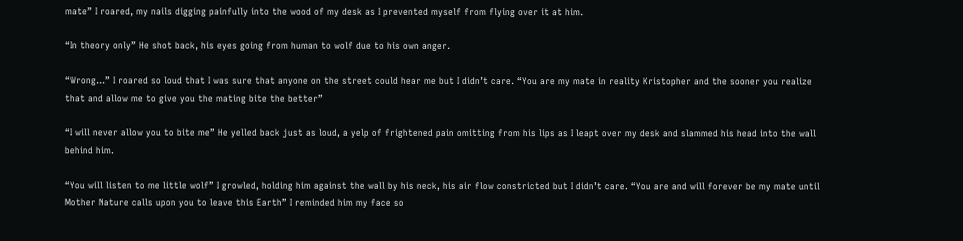mate” I roared, my nails digging painfully into the wood of my desk as I prevented myself from flying over it at him.

“In theory only” He shot back, his eyes going from human to wolf due to his own anger.

“Wrong…” I roared so loud that I was sure that anyone on the street could hear me but I didn’t care. “You are my mate in reality Kristopher and the sooner you realize that and allow me to give you the mating bite the better”

“I will never allow you to bite me” He yelled back just as loud, a yelp of frightened pain omitting from his lips as I leapt over my desk and slammed his head into the wall behind him.

“You will listen to me little wolf” I growled, holding him against the wall by his neck, his air flow constricted but I didn’t care. “You are and will forever be my mate until Mother Nature calls upon you to leave this Earth” I reminded him my face so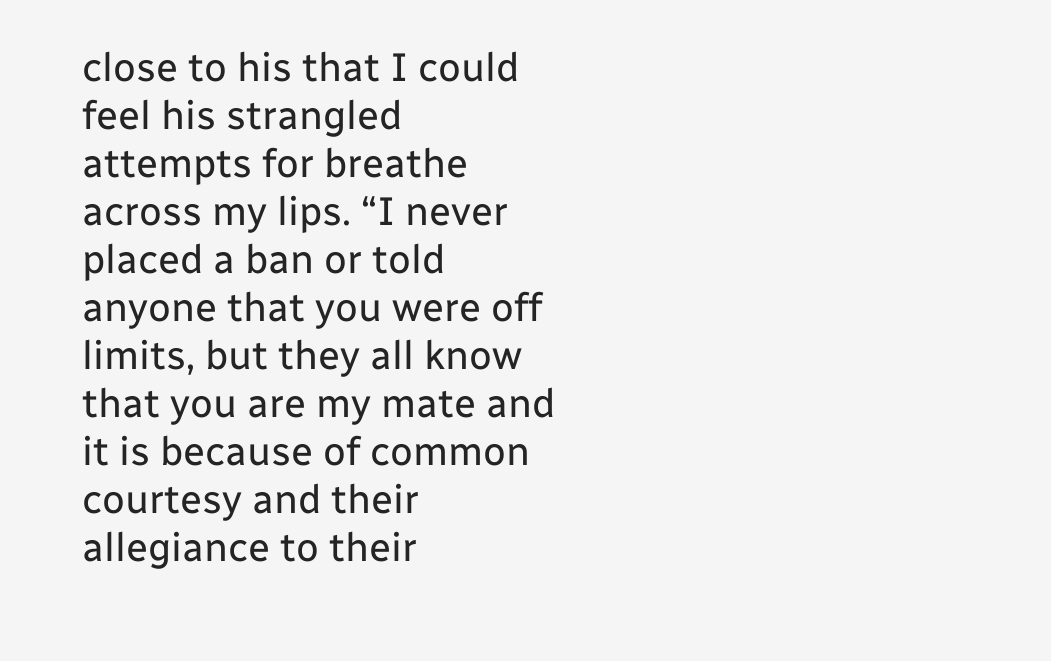close to his that I could feel his strangled attempts for breathe across my lips. “I never placed a ban or told anyone that you were off limits, but they all know that you are my mate and it is because of common courtesy and their allegiance to their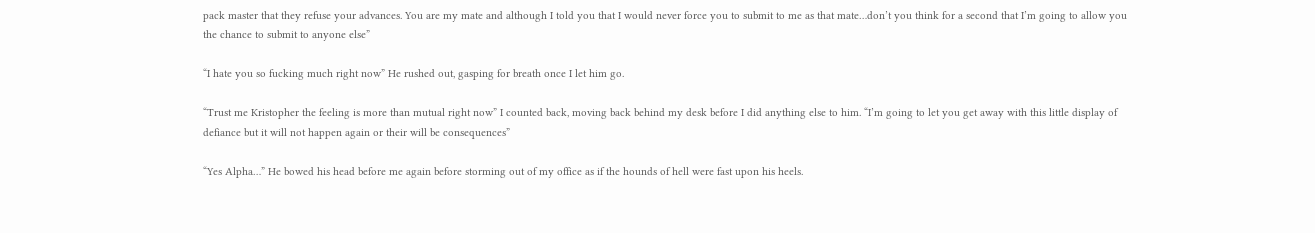pack master that they refuse your advances. You are my mate and although I told you that I would never force you to submit to me as that mate…don’t you think for a second that I’m going to allow you the chance to submit to anyone else”

“I hate you so fucking much right now” He rushed out, gasping for breath once I let him go.

“Trust me Kristopher the feeling is more than mutual right now” I counted back, moving back behind my desk before I did anything else to him. “I’m going to let you get away with this little display of defiance but it will not happen again or their will be consequences”

“Yes Alpha…” He bowed his head before me again before storming out of my office as if the hounds of hell were fast upon his heels.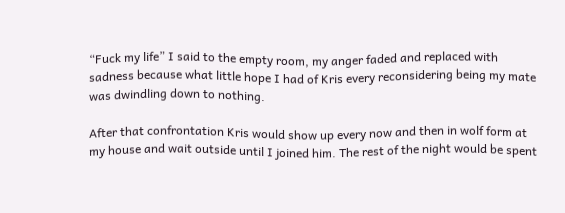“Fuck my life” I said to the empty room, my anger faded and replaced with sadness because what little hope I had of Kris every reconsidering being my mate was dwindling down to nothing.

After that confrontation Kris would show up every now and then in wolf form at my house and wait outside until I joined him. The rest of the night would be spent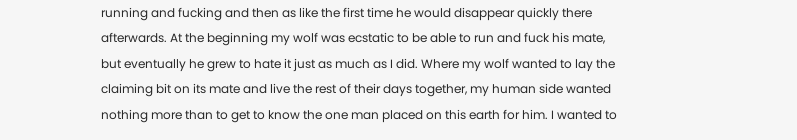running and fucking and then as like the first time he would disappear quickly there afterwards. At the beginning my wolf was ecstatic to be able to run and fuck his mate, but eventually he grew to hate it just as much as I did. Where my wolf wanted to lay the claiming bit on its mate and live the rest of their days together, my human side wanted nothing more than to get to know the one man placed on this earth for him. I wanted to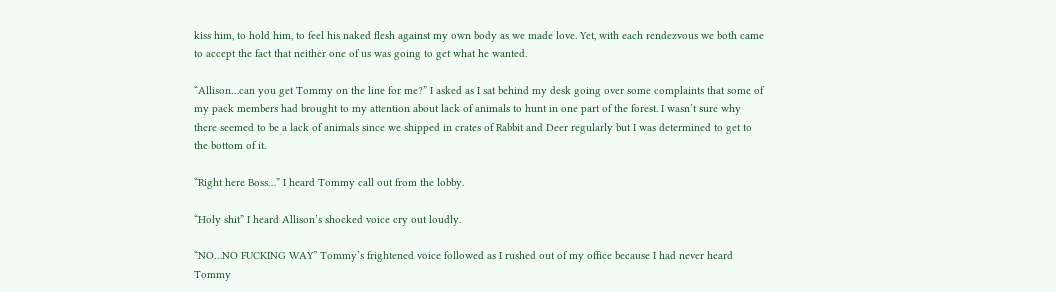kiss him, to hold him, to feel his naked flesh against my own body as we made love. Yet, with each rendezvous we both came to accept the fact that neither one of us was going to get what he wanted.

“Allison…can you get Tommy on the line for me?” I asked as I sat behind my desk going over some complaints that some of my pack members had brought to my attention about lack of animals to hunt in one part of the forest. I wasn’t sure why there seemed to be a lack of animals since we shipped in crates of Rabbit and Deer regularly but I was determined to get to the bottom of it.

“Right here Boss…” I heard Tommy call out from the lobby.

“Holy shit” I heard Allison’s shocked voice cry out loudly.

“NO…NO FUCKING WAY” Tommy’s frightened voice followed as I rushed out of my office because I had never heard Tommy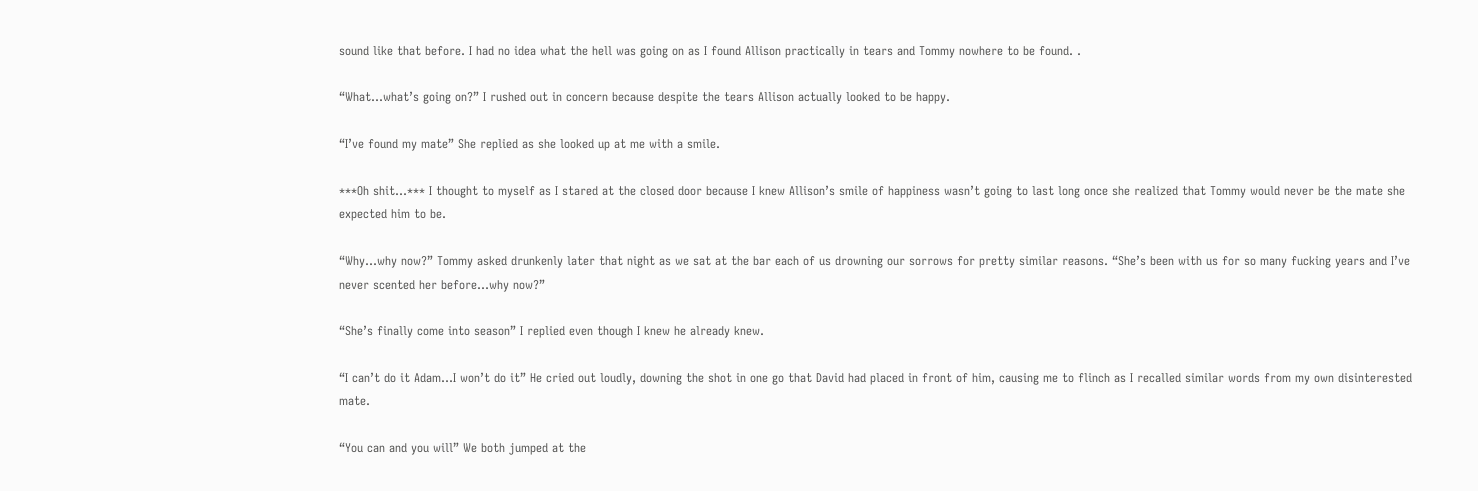sound like that before. I had no idea what the hell was going on as I found Allison practically in tears and Tommy nowhere to be found. .

“What…what’s going on?” I rushed out in concern because despite the tears Allison actually looked to be happy.

“I’ve found my mate” She replied as she looked up at me with a smile.

***Oh shit…*** I thought to myself as I stared at the closed door because I knew Allison’s smile of happiness wasn’t going to last long once she realized that Tommy would never be the mate she expected him to be.

“Why…why now?” Tommy asked drunkenly later that night as we sat at the bar each of us drowning our sorrows for pretty similar reasons. “She’s been with us for so many fucking years and I’ve never scented her before…why now?”

“She’s finally come into season” I replied even though I knew he already knew.

“I can’t do it Adam…I won’t do it” He cried out loudly, downing the shot in one go that David had placed in front of him, causing me to flinch as I recalled similar words from my own disinterested mate.

“You can and you will” We both jumped at the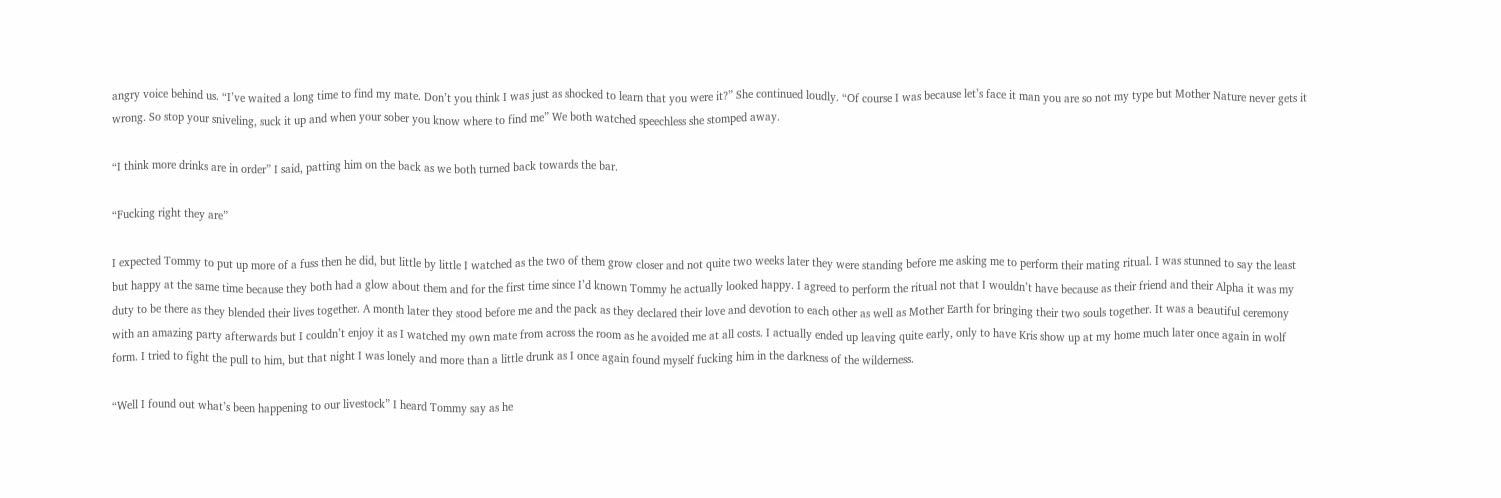angry voice behind us. “I’ve waited a long time to find my mate. Don’t you think I was just as shocked to learn that you were it?” She continued loudly. “Of course I was because let’s face it man you are so not my type but Mother Nature never gets it wrong. So stop your sniveling, suck it up and when your sober you know where to find me” We both watched speechless she stomped away.

“I think more drinks are in order” I said, patting him on the back as we both turned back towards the bar.

“Fucking right they are”

I expected Tommy to put up more of a fuss then he did, but little by little I watched as the two of them grow closer and not quite two weeks later they were standing before me asking me to perform their mating ritual. I was stunned to say the least but happy at the same time because they both had a glow about them and for the first time since I’d known Tommy he actually looked happy. I agreed to perform the ritual not that I wouldn’t have because as their friend and their Alpha it was my duty to be there as they blended their lives together. A month later they stood before me and the pack as they declared their love and devotion to each other as well as Mother Earth for bringing their two souls together. It was a beautiful ceremony with an amazing party afterwards but I couldn’t enjoy it as I watched my own mate from across the room as he avoided me at all costs. I actually ended up leaving quite early, only to have Kris show up at my home much later once again in wolf form. I tried to fight the pull to him, but that night I was lonely and more than a little drunk as I once again found myself fucking him in the darkness of the wilderness.

“Well I found out what’s been happening to our livestock” I heard Tommy say as he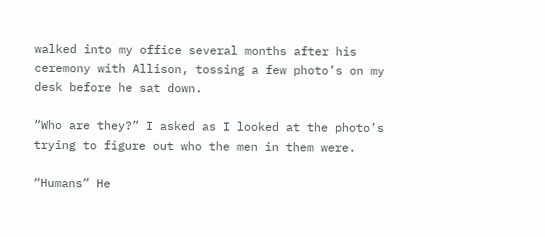walked into my office several months after his ceremony with Allison, tossing a few photo’s on my desk before he sat down.

“Who are they?” I asked as I looked at the photo’s trying to figure out who the men in them were.

“Humans” He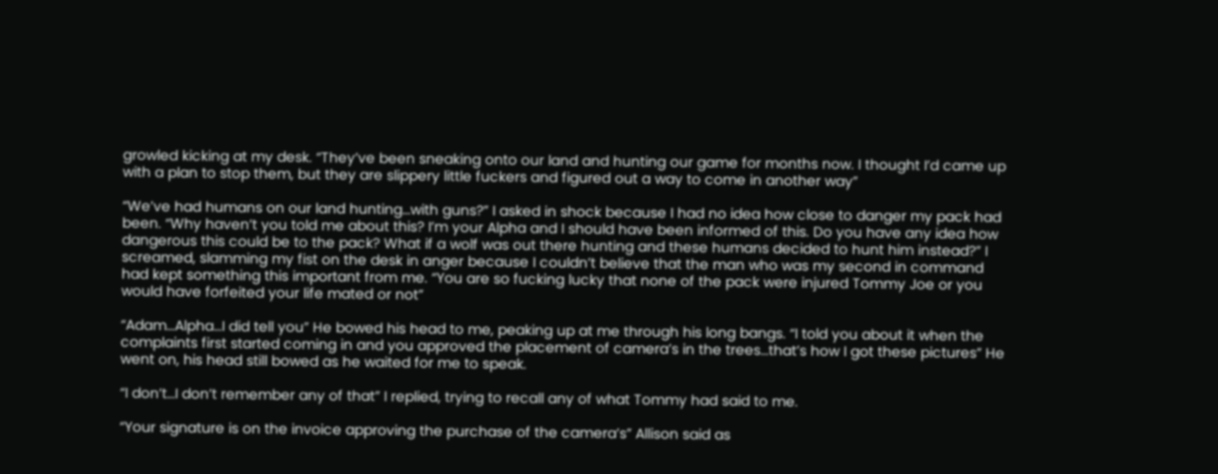growled kicking at my desk. “They’ve been sneaking onto our land and hunting our game for months now. I thought I’d came up with a plan to stop them, but they are slippery little fuckers and figured out a way to come in another way”

“We’ve had humans on our land hunting…with guns?” I asked in shock because I had no idea how close to danger my pack had been. “Why haven’t you told me about this? I’m your Alpha and I should have been informed of this. Do you have any idea how dangerous this could be to the pack? What if a wolf was out there hunting and these humans decided to hunt him instead?” I screamed, slamming my fist on the desk in anger because I couldn’t believe that the man who was my second in command had kept something this important from me. “You are so fucking lucky that none of the pack were injured Tommy Joe or you would have forfeited your life mated or not”

“Adam…Alpha…I did tell you” He bowed his head to me, peaking up at me through his long bangs. “I told you about it when the complaints first started coming in and you approved the placement of camera’s in the trees…that’s how I got these pictures” He went on, his head still bowed as he waited for me to speak.

“I don’t…I don’t remember any of that” I replied, trying to recall any of what Tommy had said to me.

“Your signature is on the invoice approving the purchase of the camera’s” Allison said as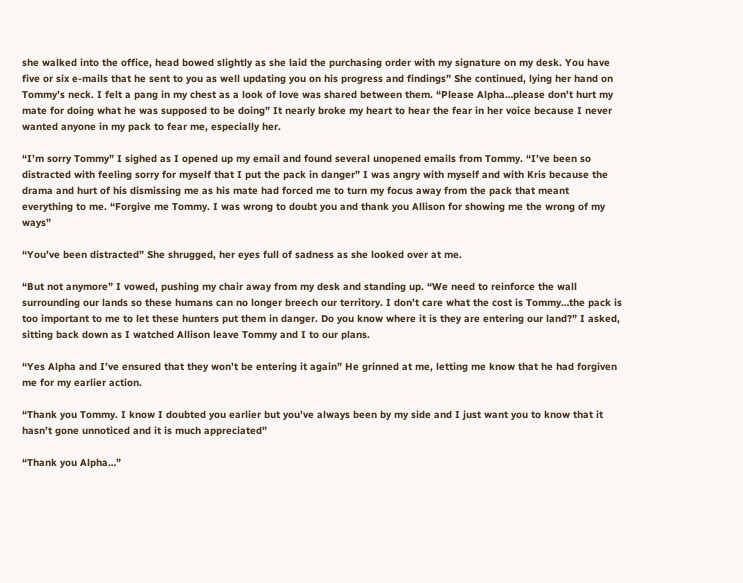she walked into the office, head bowed slightly as she laid the purchasing order with my signature on my desk. You have five or six e-mails that he sent to you as well updating you on his progress and findings” She continued, lying her hand on Tommy’s neck. I felt a pang in my chest as a look of love was shared between them. “Please Alpha…please don’t hurt my mate for doing what he was supposed to be doing” It nearly broke my heart to hear the fear in her voice because I never wanted anyone in my pack to fear me, especially her.

“I’m sorry Tommy” I sighed as I opened up my email and found several unopened emails from Tommy. “I’ve been so distracted with feeling sorry for myself that I put the pack in danger” I was angry with myself and with Kris because the drama and hurt of his dismissing me as his mate had forced me to turn my focus away from the pack that meant everything to me. “Forgive me Tommy. I was wrong to doubt you and thank you Allison for showing me the wrong of my ways”

“You’ve been distracted” She shrugged, her eyes full of sadness as she looked over at me.

“But not anymore” I vowed, pushing my chair away from my desk and standing up. “We need to reinforce the wall surrounding our lands so these humans can no longer breech our territory. I don’t care what the cost is Tommy…the pack is too important to me to let these hunters put them in danger. Do you know where it is they are entering our land?” I asked, sitting back down as I watched Allison leave Tommy and I to our plans.

“Yes Alpha and I’ve ensured that they won’t be entering it again” He grinned at me, letting me know that he had forgiven me for my earlier action.

“Thank you Tommy. I know I doubted you earlier but you’ve always been by my side and I just want you to know that it hasn’t gone unnoticed and it is much appreciated”

“Thank you Alpha…”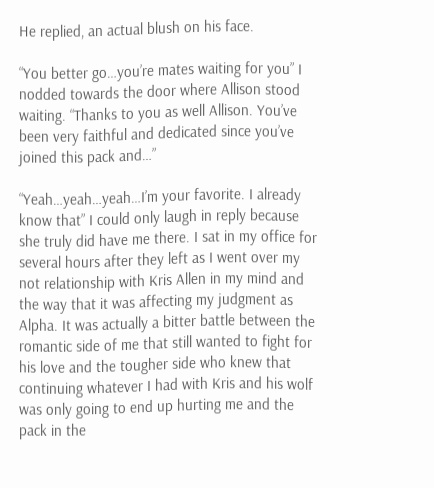He replied, an actual blush on his face.

“You better go…you’re mates waiting for you” I nodded towards the door where Allison stood waiting. “Thanks to you as well Allison. You’ve been very faithful and dedicated since you’ve joined this pack and…”

“Yeah…yeah…yeah…I’m your favorite. I already know that” I could only laugh in reply because she truly did have me there. I sat in my office for several hours after they left as I went over my not relationship with Kris Allen in my mind and the way that it was affecting my judgment as Alpha. It was actually a bitter battle between the romantic side of me that still wanted to fight for his love and the tougher side who knew that continuing whatever I had with Kris and his wolf was only going to end up hurting me and the pack in the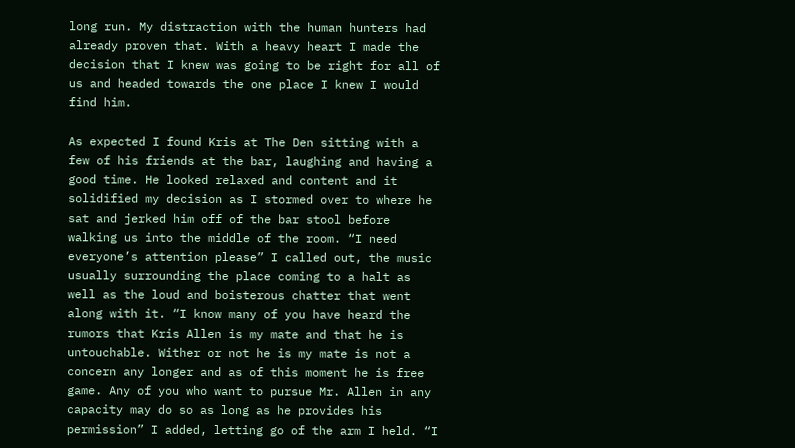long run. My distraction with the human hunters had already proven that. With a heavy heart I made the decision that I knew was going to be right for all of us and headed towards the one place I knew I would find him.

As expected I found Kris at The Den sitting with a few of his friends at the bar, laughing and having a good time. He looked relaxed and content and it solidified my decision as I stormed over to where he sat and jerked him off of the bar stool before walking us into the middle of the room. “I need everyone’s attention please” I called out, the music usually surrounding the place coming to a halt as well as the loud and boisterous chatter that went along with it. “I know many of you have heard the rumors that Kris Allen is my mate and that he is untouchable. Wither or not he is my mate is not a concern any longer and as of this moment he is free game. Any of you who want to pursue Mr. Allen in any capacity may do so as long as he provides his permission” I added, letting go of the arm I held. “I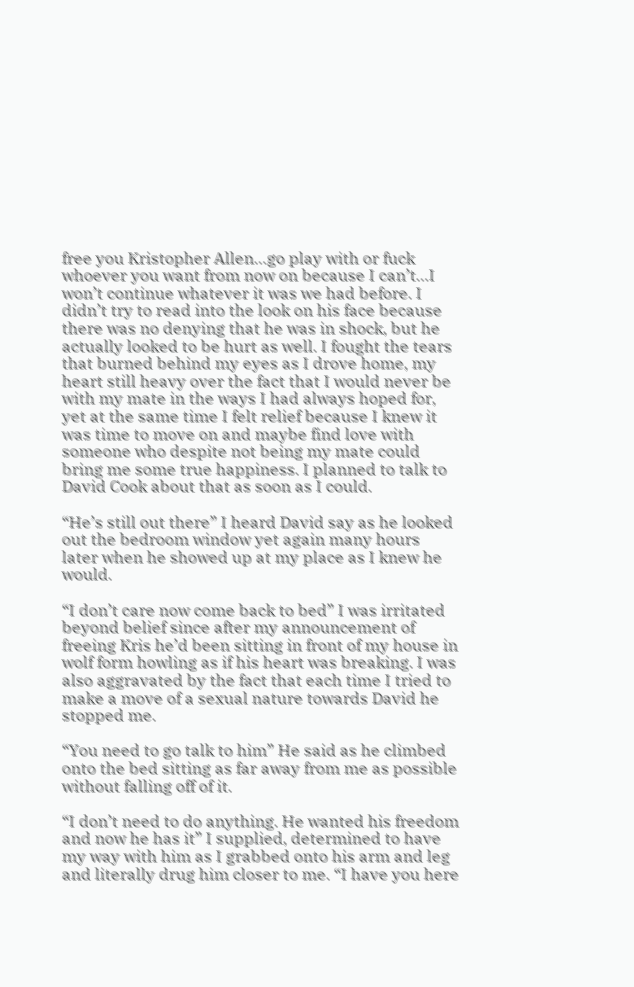free you Kristopher Allen…go play with or fuck whoever you want from now on because I can’t…I won’t continue whatever it was we had before. I didn’t try to read into the look on his face because there was no denying that he was in shock, but he actually looked to be hurt as well. I fought the tears that burned behind my eyes as I drove home, my heart still heavy over the fact that I would never be with my mate in the ways I had always hoped for, yet at the same time I felt relief because I knew it was time to move on and maybe find love with someone who despite not being my mate could bring me some true happiness. I planned to talk to David Cook about that as soon as I could.

“He’s still out there” I heard David say as he looked out the bedroom window yet again many hours later when he showed up at my place as I knew he would.

“I don’t care now come back to bed” I was irritated beyond belief since after my announcement of freeing Kris he’d been sitting in front of my house in wolf form howling as if his heart was breaking. I was also aggravated by the fact that each time I tried to make a move of a sexual nature towards David he stopped me.

“You need to go talk to him” He said as he climbed onto the bed sitting as far away from me as possible without falling off of it.

“I don’t need to do anything. He wanted his freedom and now he has it” I supplied, determined to have my way with him as I grabbed onto his arm and leg and literally drug him closer to me. “I have you here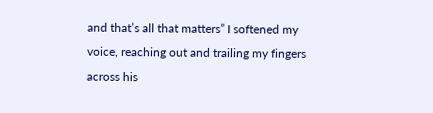and that’s all that matters” I softened my voice, reaching out and trailing my fingers across his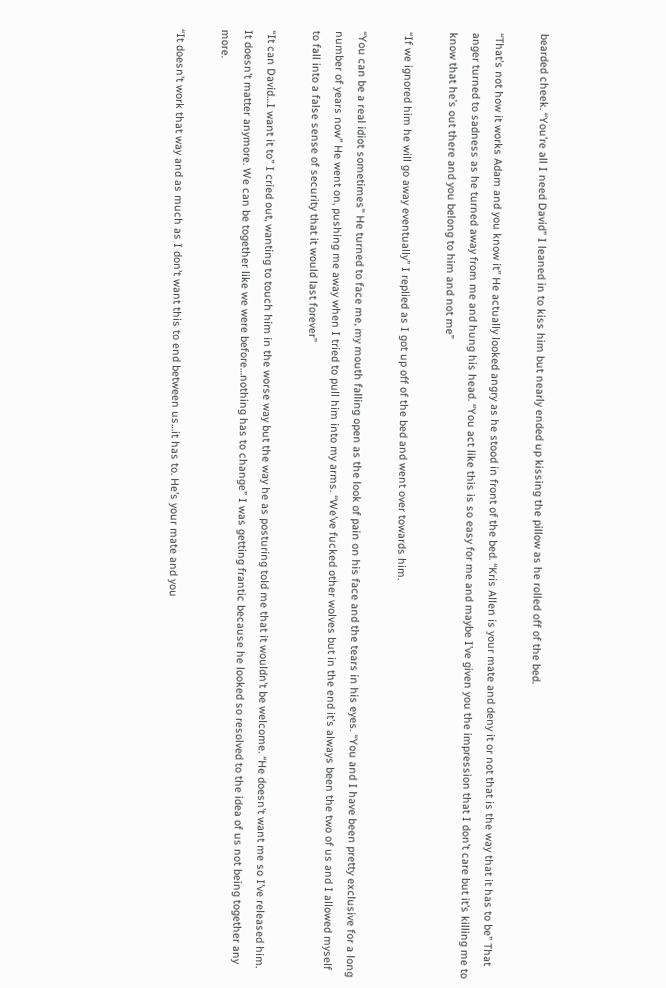bearded cheek. “You’re all I need David” I leaned in to kiss him but nearly ended up kissing the pillow as he rolled off of the bed.

“That’s not how it works Adam and you know it” He actually looked angry as he stood in front of the bed. “Kris Allen is your mate and deny it or not that is the way that it has to be” That anger turned to sadness as he turned away from me and hung his head. “You act like this is so easy for me and maybe I’ve given you the impression that I don’t care but it’s killing me to know that he’s out there and you belong to him and not me”

“If we ignored him he will go away eventually” I replied as I got up off of the bed and went over towards him.

“You can be a real idiot sometimes” He turned to face me, my mouth falling open as the look of pain on his face and the tears in his eyes. “You and I have been pretty exclusive for a long number of years now” He went on, pushing me away when I tried to pull him into my arms. “We’ve fucked other wolves but in the end it’s always been the two of us and I allowed myself to fall into a false sense of security that it would last forever”

“It can David…I want it to” I cried out, wanting to touch him in the worse way but the way he as posturing told me that it wouldn’t be welcome. “He doesn’t want me so I’ve released him. It doesn’t matter anymore. We can be together like we were before…nothing has to change” I was getting frantic because he looked so resolved to the idea of us not being together any more.

“It doesn’t work that way and as much as I don’t want this to end between us…it has to. He’s your mate and you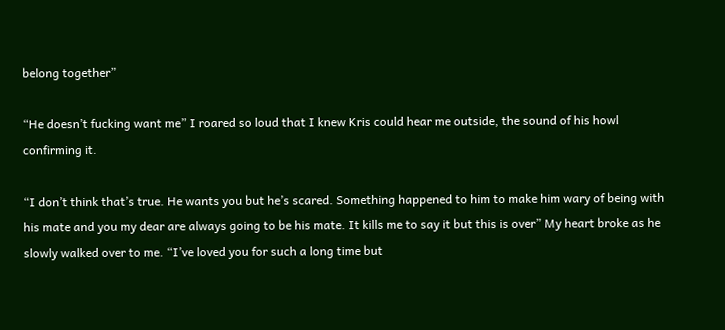belong together”

“He doesn’t fucking want me” I roared so loud that I knew Kris could hear me outside, the sound of his howl confirming it.

“I don’t think that’s true. He wants you but he’s scared. Something happened to him to make him wary of being with his mate and you my dear are always going to be his mate. It kills me to say it but this is over” My heart broke as he slowly walked over to me. “I’ve loved you for such a long time but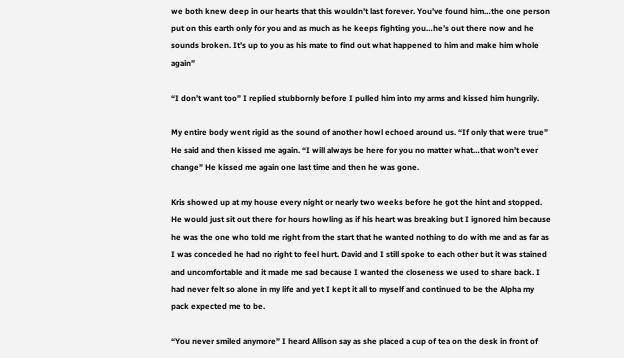we both knew deep in our hearts that this wouldn’t last forever. You’ve found him…the one person put on this earth only for you and as much as he keeps fighting you…he’s out there now and he sounds broken. It’s up to you as his mate to find out what happened to him and make him whole again”

“I don’t want too” I replied stubbornly before I pulled him into my arms and kissed him hungrily.

My entire body went rigid as the sound of another howl echoed around us. “If only that were true” He said and then kissed me again. “I will always be here for you no matter what…that won’t ever change” He kissed me again one last time and then he was gone.

Kris showed up at my house every night or nearly two weeks before he got the hint and stopped. He would just sit out there for hours howling as if his heart was breaking but I ignored him because he was the one who told me right from the start that he wanted nothing to do with me and as far as I was conceded he had no right to feel hurt. David and I still spoke to each other but it was stained and uncomfortable and it made me sad because I wanted the closeness we used to share back. I had never felt so alone in my life and yet I kept it all to myself and continued to be the Alpha my pack expected me to be.

“You never smiled anymore” I heard Allison say as she placed a cup of tea on the desk in front of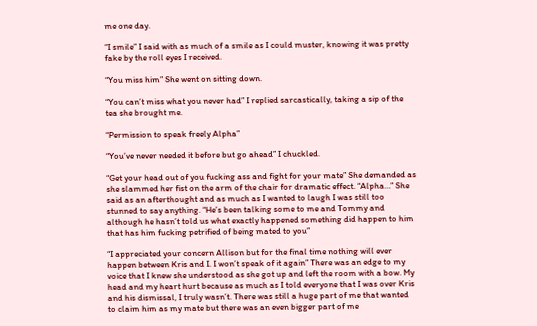me one day.

“I smile” I said with as much of a smile as I could muster, knowing it was pretty fake by the roll eyes I received.

“You miss him” She went on sitting down.

“You can’t miss what you never had” I replied sarcastically, taking a sip of the tea she brought me.

“Permission to speak freely Alpha”

“You’ve never needed it before but go ahead” I chuckled.

“Get your head out of you fucking ass and fight for your mate” She demanded as she slammed her fist on the arm of the chair for dramatic effect. “Alpha…” She said as an afterthought and as much as I wanted to laugh I was still too stunned to say anything. “He’s been talking some to me and Tommy and although he hasn’t told us what exactly happened something did happen to him that has him fucking petrified of being mated to you”

“I appreciated your concern Allison but for the final time nothing will ever happen between Kris and I. I won’t speak of it again” There was an edge to my voice that I knew she understood as she got up and left the room with a bow. My head and my heart hurt because as much as I told everyone that I was over Kris and his dismissal, I truly wasn’t. There was still a huge part of me that wanted to claim him as my mate but there was an even bigger part of me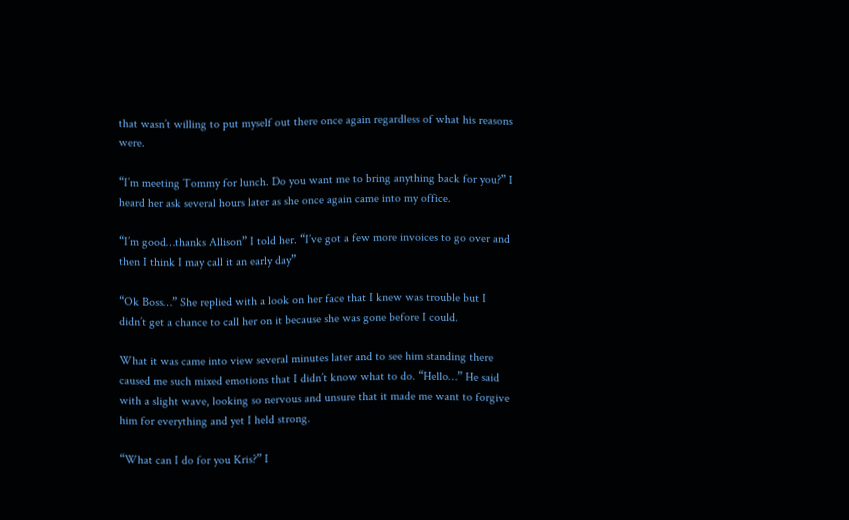that wasn’t willing to put myself out there once again regardless of what his reasons were.

“I’m meeting Tommy for lunch. Do you want me to bring anything back for you?” I heard her ask several hours later as she once again came into my office.

“I’m good…thanks Allison” I told her. “I’ve got a few more invoices to go over and then I think I may call it an early day”

“Ok Boss…” She replied with a look on her face that I knew was trouble but I didn’t get a chance to call her on it because she was gone before I could.

What it was came into view several minutes later and to see him standing there caused me such mixed emotions that I didn’t know what to do. “Hello…” He said with a slight wave, looking so nervous and unsure that it made me want to forgive him for everything and yet I held strong.

“What can I do for you Kris?” I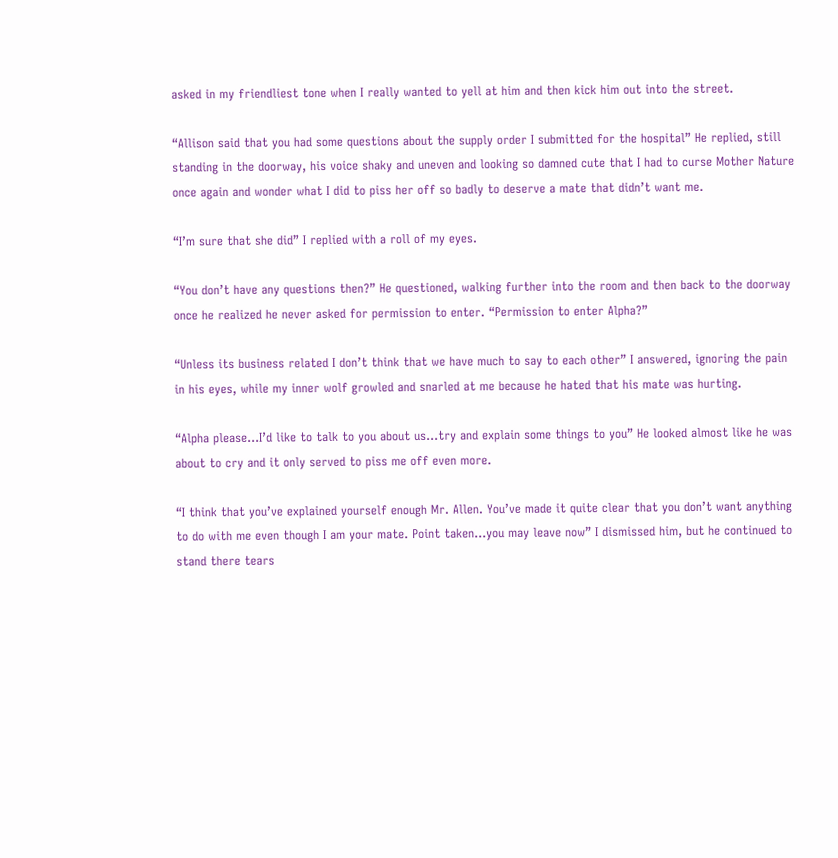asked in my friendliest tone when I really wanted to yell at him and then kick him out into the street.

“Allison said that you had some questions about the supply order I submitted for the hospital” He replied, still standing in the doorway, his voice shaky and uneven and looking so damned cute that I had to curse Mother Nature once again and wonder what I did to piss her off so badly to deserve a mate that didn’t want me.

“I’m sure that she did” I replied with a roll of my eyes.

“You don’t have any questions then?” He questioned, walking further into the room and then back to the doorway once he realized he never asked for permission to enter. “Permission to enter Alpha?”

“Unless its business related I don’t think that we have much to say to each other” I answered, ignoring the pain in his eyes, while my inner wolf growled and snarled at me because he hated that his mate was hurting.

“Alpha please…I’d like to talk to you about us…try and explain some things to you” He looked almost like he was about to cry and it only served to piss me off even more.

“I think that you’ve explained yourself enough Mr. Allen. You’ve made it quite clear that you don’t want anything to do with me even though I am your mate. Point taken…you may leave now” I dismissed him, but he continued to stand there tears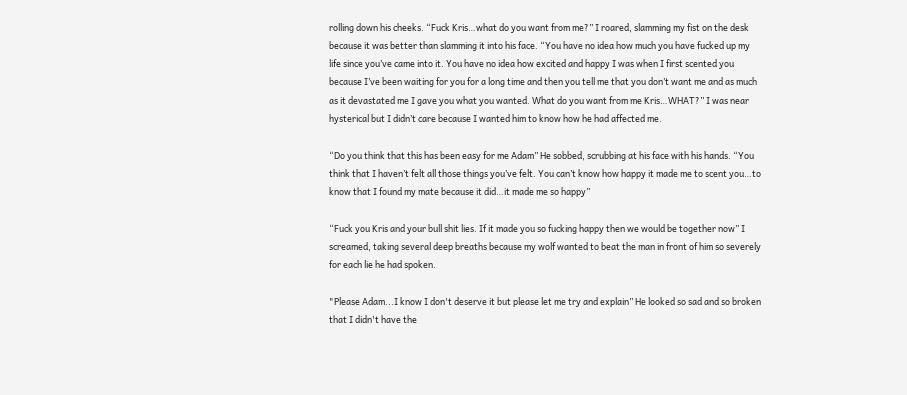rolling down his cheeks. “Fuck Kris…what do you want from me?” I roared, slamming my fist on the desk because it was better than slamming it into his face. “You have no idea how much you have fucked up my life since you’ve came into it. You have no idea how excited and happy I was when I first scented you because I’ve been waiting for you for a long time and then you tell me that you don’t want me and as much as it devastated me I gave you what you wanted. What do you want from me Kris…WHAT?” I was near hysterical but I didn’t care because I wanted him to know how he had affected me.

“Do you think that this has been easy for me Adam” He sobbed, scrubbing at his face with his hands. “You think that I haven’t felt all those things you’ve felt. You can’t know how happy it made me to scent you…to know that I found my mate because it did…it made me so happy”

“Fuck you Kris and your bull shit lies. If it made you so fucking happy then we would be together now” I screamed, taking several deep breaths because my wolf wanted to beat the man in front of him so severely for each lie he had spoken.

"Please Adam...I know I don't deserve it but please let me try and explain” He looked so sad and so broken that I didn't have the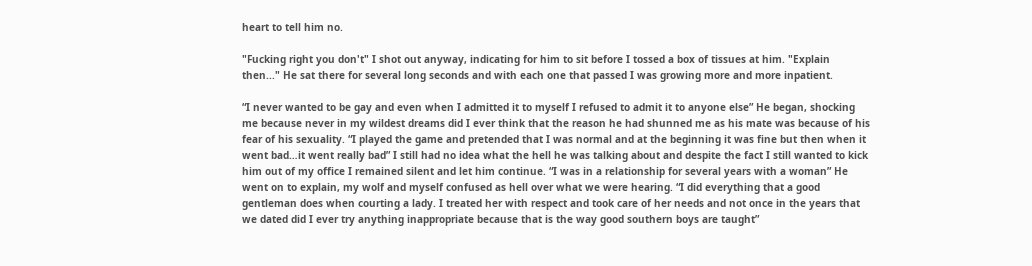heart to tell him no.

"Fucking right you don't" I shot out anyway, indicating for him to sit before I tossed a box of tissues at him. "Explain then..." He sat there for several long seconds and with each one that passed I was growing more and more inpatient.

“I never wanted to be gay and even when I admitted it to myself I refused to admit it to anyone else” He began, shocking me because never in my wildest dreams did I ever think that the reason he had shunned me as his mate was because of his fear of his sexuality. “I played the game and pretended that I was normal and at the beginning it was fine but then when it went bad…it went really bad” I still had no idea what the hell he was talking about and despite the fact I still wanted to kick him out of my office I remained silent and let him continue. “I was in a relationship for several years with a woman” He went on to explain, my wolf and myself confused as hell over what we were hearing. “I did everything that a good gentleman does when courting a lady. I treated her with respect and took care of her needs and not once in the years that we dated did I ever try anything inappropriate because that is the way good southern boys are taught”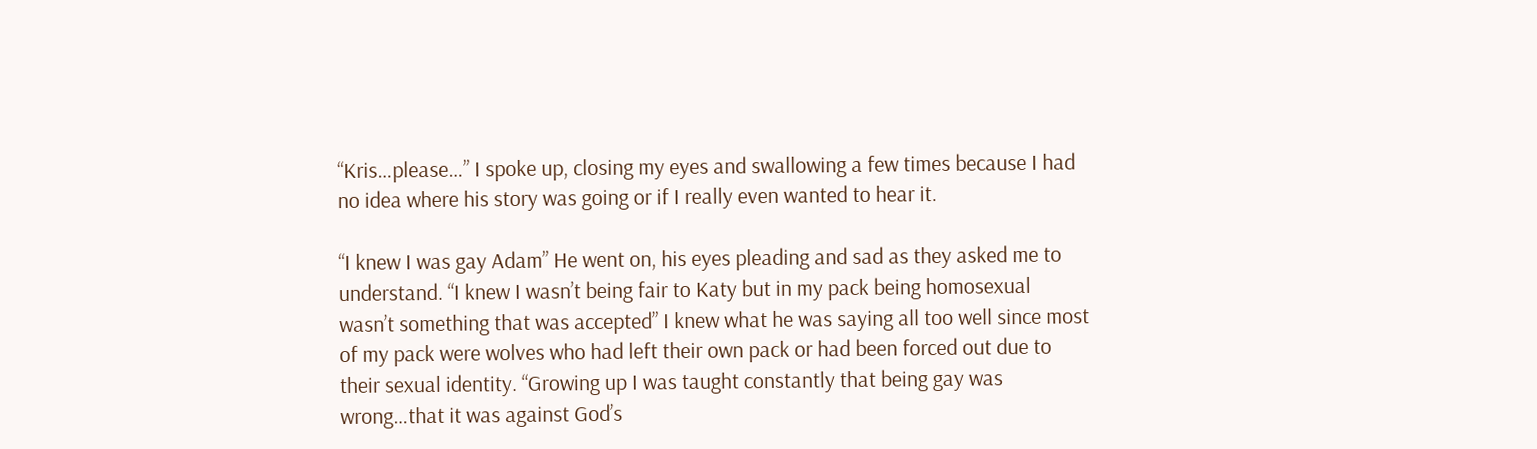“Kris…please…” I spoke up, closing my eyes and swallowing a few times because I had no idea where his story was going or if I really even wanted to hear it.

“I knew I was gay Adam” He went on, his eyes pleading and sad as they asked me to understand. “I knew I wasn’t being fair to Katy but in my pack being homosexual wasn’t something that was accepted” I knew what he was saying all too well since most of my pack were wolves who had left their own pack or had been forced out due to their sexual identity. “Growing up I was taught constantly that being gay was wrong…that it was against God’s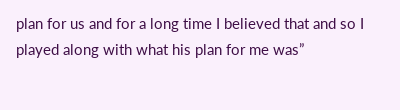plan for us and for a long time I believed that and so I played along with what his plan for me was”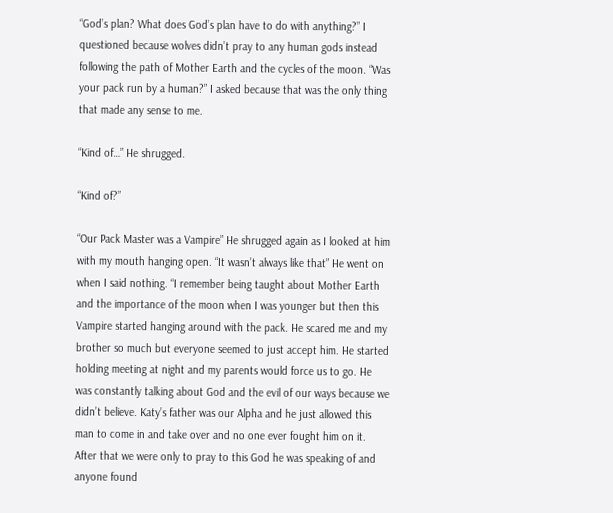“God’s plan? What does God’s plan have to do with anything?” I questioned because wolves didn’t pray to any human gods instead following the path of Mother Earth and the cycles of the moon. “Was your pack run by a human?” I asked because that was the only thing that made any sense to me.

“Kind of…” He shrugged.

“Kind of?”

“Our Pack Master was a Vampire” He shrugged again as I looked at him with my mouth hanging open. “It wasn’t always like that” He went on when I said nothing. “I remember being taught about Mother Earth and the importance of the moon when I was younger but then this Vampire started hanging around with the pack. He scared me and my brother so much but everyone seemed to just accept him. He started holding meeting at night and my parents would force us to go. He was constantly talking about God and the evil of our ways because we didn’t believe. Katy’s father was our Alpha and he just allowed this man to come in and take over and no one ever fought him on it. After that we were only to pray to this God he was speaking of and anyone found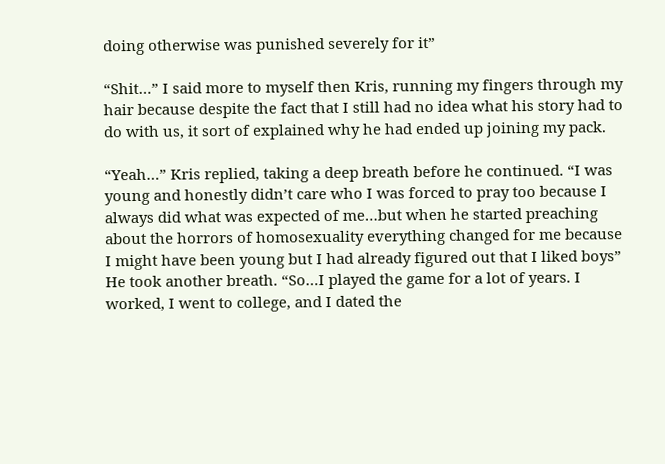doing otherwise was punished severely for it”

“Shit…” I said more to myself then Kris, running my fingers through my hair because despite the fact that I still had no idea what his story had to do with us, it sort of explained why he had ended up joining my pack.

“Yeah…” Kris replied, taking a deep breath before he continued. “I was young and honestly didn’t care who I was forced to pray too because I always did what was expected of me…but when he started preaching about the horrors of homosexuality everything changed for me because I might have been young but I had already figured out that I liked boys” He took another breath. “So…I played the game for a lot of years. I worked, I went to college, and I dated the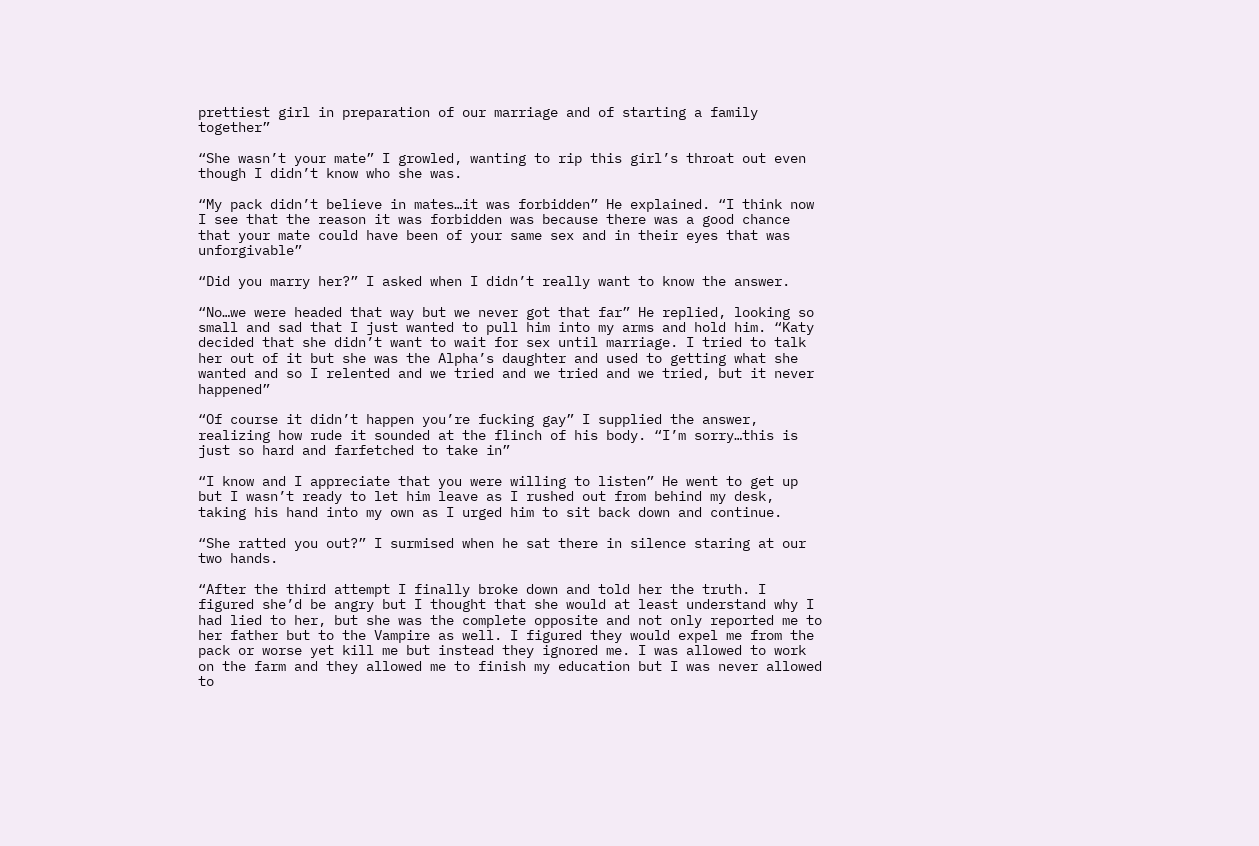prettiest girl in preparation of our marriage and of starting a family together”

“She wasn’t your mate” I growled, wanting to rip this girl’s throat out even though I didn’t know who she was.

“My pack didn’t believe in mates…it was forbidden” He explained. “I think now I see that the reason it was forbidden was because there was a good chance that your mate could have been of your same sex and in their eyes that was unforgivable”

“Did you marry her?” I asked when I didn’t really want to know the answer.

“No…we were headed that way but we never got that far” He replied, looking so small and sad that I just wanted to pull him into my arms and hold him. “Katy decided that she didn’t want to wait for sex until marriage. I tried to talk her out of it but she was the Alpha’s daughter and used to getting what she wanted and so I relented and we tried and we tried and we tried, but it never happened”

“Of course it didn’t happen you’re fucking gay” I supplied the answer, realizing how rude it sounded at the flinch of his body. “I’m sorry…this is just so hard and farfetched to take in”

“I know and I appreciate that you were willing to listen” He went to get up but I wasn’t ready to let him leave as I rushed out from behind my desk, taking his hand into my own as I urged him to sit back down and continue.

“She ratted you out?” I surmised when he sat there in silence staring at our two hands.

“After the third attempt I finally broke down and told her the truth. I figured she’d be angry but I thought that she would at least understand why I had lied to her, but she was the complete opposite and not only reported me to her father but to the Vampire as well. I figured they would expel me from the pack or worse yet kill me but instead they ignored me. I was allowed to work on the farm and they allowed me to finish my education but I was never allowed to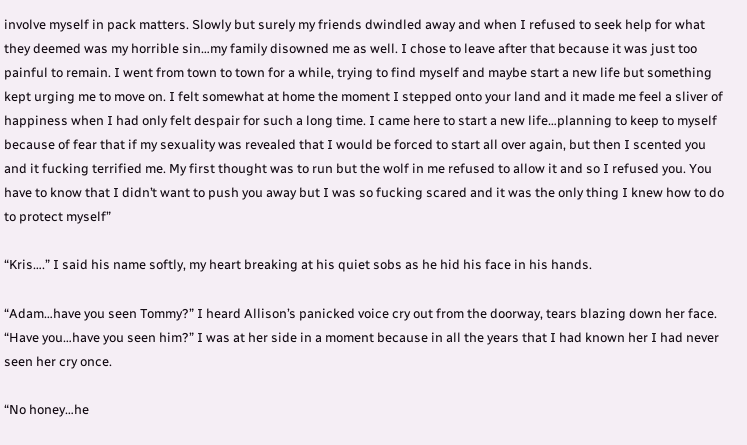involve myself in pack matters. Slowly but surely my friends dwindled away and when I refused to seek help for what they deemed was my horrible sin…my family disowned me as well. I chose to leave after that because it was just too painful to remain. I went from town to town for a while, trying to find myself and maybe start a new life but something kept urging me to move on. I felt somewhat at home the moment I stepped onto your land and it made me feel a sliver of happiness when I had only felt despair for such a long time. I came here to start a new life…planning to keep to myself because of fear that if my sexuality was revealed that I would be forced to start all over again, but then I scented you and it fucking terrified me. My first thought was to run but the wolf in me refused to allow it and so I refused you. You have to know that I didn’t want to push you away but I was so fucking scared and it was the only thing I knew how to do to protect myself”

“Kris….” I said his name softly, my heart breaking at his quiet sobs as he hid his face in his hands.

“Adam…have you seen Tommy?” I heard Allison’s panicked voice cry out from the doorway, tears blazing down her face. “Have you…have you seen him?” I was at her side in a moment because in all the years that I had known her I had never seen her cry once.

“No honey…he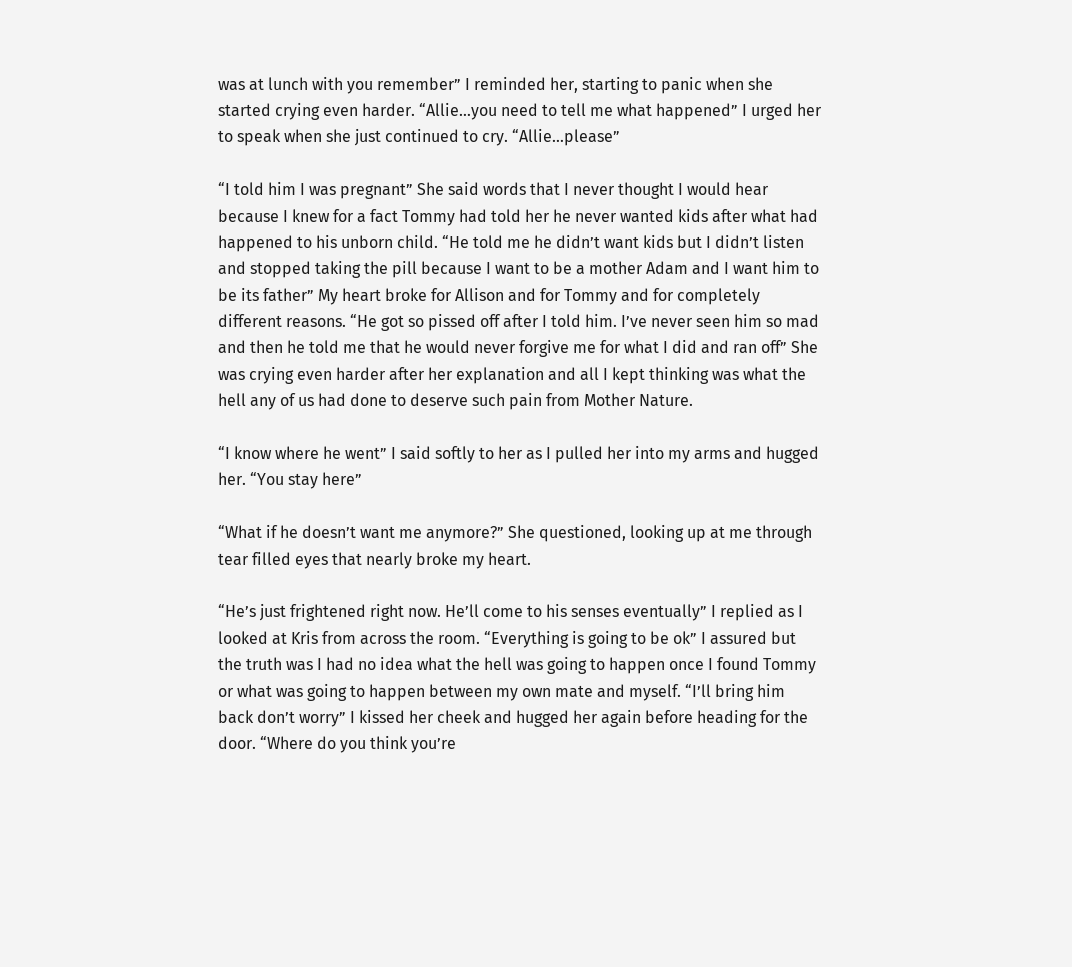was at lunch with you remember” I reminded her, starting to panic when she started crying even harder. “Allie…you need to tell me what happened” I urged her to speak when she just continued to cry. “Allie…please”

“I told him I was pregnant” She said words that I never thought I would hear because I knew for a fact Tommy had told her he never wanted kids after what had happened to his unborn child. “He told me he didn’t want kids but I didn’t listen and stopped taking the pill because I want to be a mother Adam and I want him to be its father” My heart broke for Allison and for Tommy and for completely different reasons. “He got so pissed off after I told him. I’ve never seen him so mad and then he told me that he would never forgive me for what I did and ran off” She was crying even harder after her explanation and all I kept thinking was what the hell any of us had done to deserve such pain from Mother Nature.

“I know where he went” I said softly to her as I pulled her into my arms and hugged her. “You stay here”

“What if he doesn’t want me anymore?” She questioned, looking up at me through tear filled eyes that nearly broke my heart.

“He’s just frightened right now. He’ll come to his senses eventually” I replied as I looked at Kris from across the room. “Everything is going to be ok” I assured but the truth was I had no idea what the hell was going to happen once I found Tommy or what was going to happen between my own mate and myself. “I’ll bring him back don’t worry” I kissed her cheek and hugged her again before heading for the door. “Where do you think you’re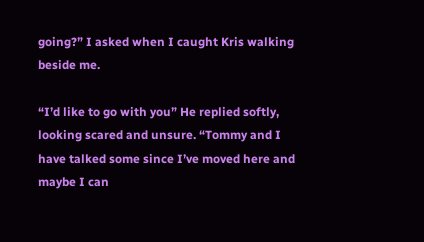going?” I asked when I caught Kris walking beside me.

“I’d like to go with you” He replied softly, looking scared and unsure. “Tommy and I have talked some since I’ve moved here and maybe I can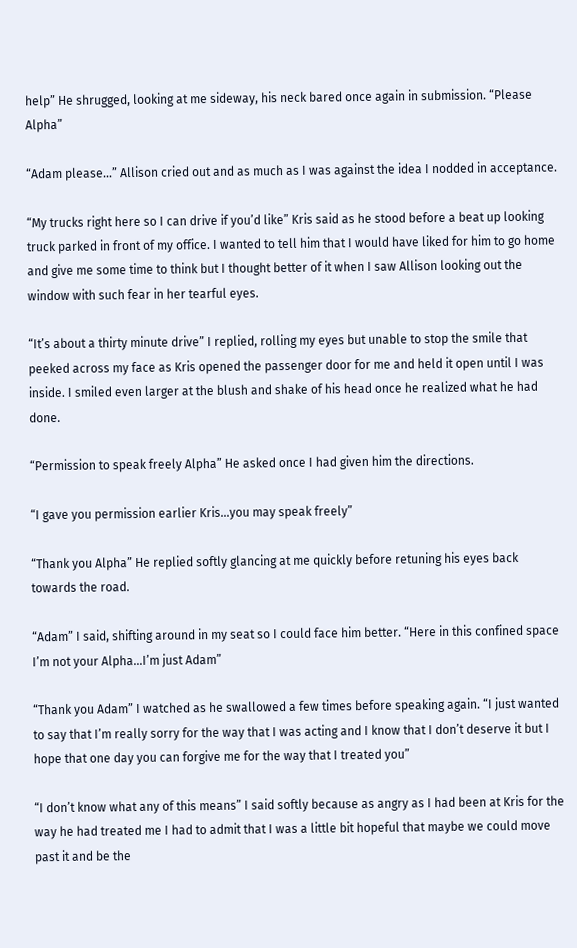help” He shrugged, looking at me sideway, his neck bared once again in submission. “Please Alpha”

“Adam please…” Allison cried out and as much as I was against the idea I nodded in acceptance.

“My trucks right here so I can drive if you’d like” Kris said as he stood before a beat up looking truck parked in front of my office. I wanted to tell him that I would have liked for him to go home and give me some time to think but I thought better of it when I saw Allison looking out the window with such fear in her tearful eyes.

“It’s about a thirty minute drive” I replied, rolling my eyes but unable to stop the smile that peeked across my face as Kris opened the passenger door for me and held it open until I was inside. I smiled even larger at the blush and shake of his head once he realized what he had done.

“Permission to speak freely Alpha” He asked once I had given him the directions.

“I gave you permission earlier Kris…you may speak freely”

“Thank you Alpha” He replied softly glancing at me quickly before retuning his eyes back towards the road.

“Adam” I said, shifting around in my seat so I could face him better. “Here in this confined space I’m not your Alpha…I’m just Adam”

“Thank you Adam” I watched as he swallowed a few times before speaking again. “I just wanted to say that I’m really sorry for the way that I was acting and I know that I don’t deserve it but I hope that one day you can forgive me for the way that I treated you”

“I don’t know what any of this means” I said softly because as angry as I had been at Kris for the way he had treated me I had to admit that I was a little bit hopeful that maybe we could move past it and be the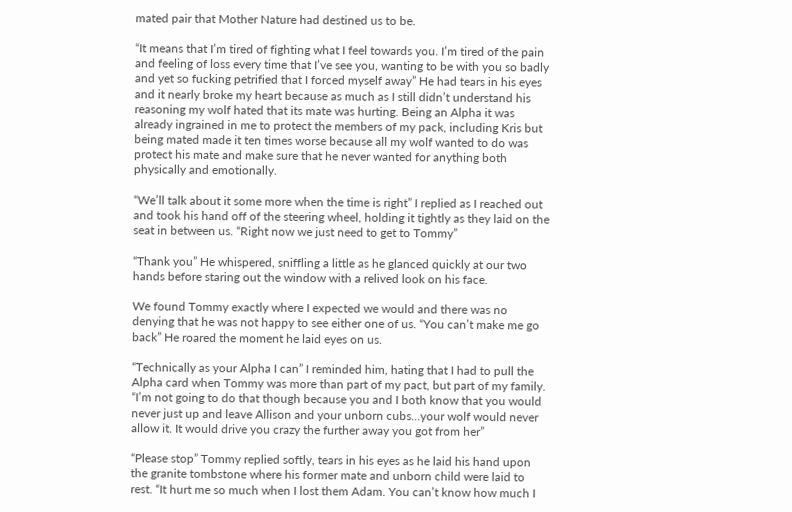mated pair that Mother Nature had destined us to be.

“It means that I’m tired of fighting what I feel towards you. I’m tired of the pain and feeling of loss every time that I’ve see you, wanting to be with you so badly and yet so fucking petrified that I forced myself away” He had tears in his eyes and it nearly broke my heart because as much as I still didn’t understand his reasoning my wolf hated that its mate was hurting. Being an Alpha it was already ingrained in me to protect the members of my pack, including Kris but being mated made it ten times worse because all my wolf wanted to do was protect his mate and make sure that he never wanted for anything both physically and emotionally.

“We’ll talk about it some more when the time is right” I replied as I reached out and took his hand off of the steering wheel, holding it tightly as they laid on the seat in between us. “Right now we just need to get to Tommy”

“Thank you” He whispered, sniffling a little as he glanced quickly at our two hands before staring out the window with a relived look on his face.

We found Tommy exactly where I expected we would and there was no denying that he was not happy to see either one of us. “You can’t make me go back” He roared the moment he laid eyes on us.

“Technically as your Alpha I can” I reminded him, hating that I had to pull the Alpha card when Tommy was more than part of my pact, but part of my family. “I’m not going to do that though because you and I both know that you would never just up and leave Allison and your unborn cubs...your wolf would never allow it. It would drive you crazy the further away you got from her”

“Please stop” Tommy replied softly, tears in his eyes as he laid his hand upon the granite tombstone where his former mate and unborn child were laid to rest. “It hurt me so much when I lost them Adam. You can’t know how much I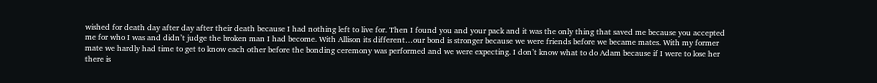wished for death day after day after their death because I had nothing left to live for. Then I found you and your pack and it was the only thing that saved me because you accepted me for who I was and didn’t judge the broken man I had become. With Allison its different…our bond is stronger because we were friends before we became mates. With my former mate we hardly had time to get to know each other before the bonding ceremony was performed and we were expecting. I don’t know what to do Adam because if I were to lose her there is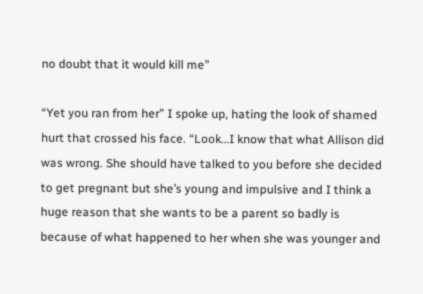no doubt that it would kill me”

“Yet you ran from her” I spoke up, hating the look of shamed hurt that crossed his face. “Look…I know that what Allison did was wrong. She should have talked to you before she decided to get pregnant but she’s young and impulsive and I think a huge reason that she wants to be a parent so badly is because of what happened to her when she was younger and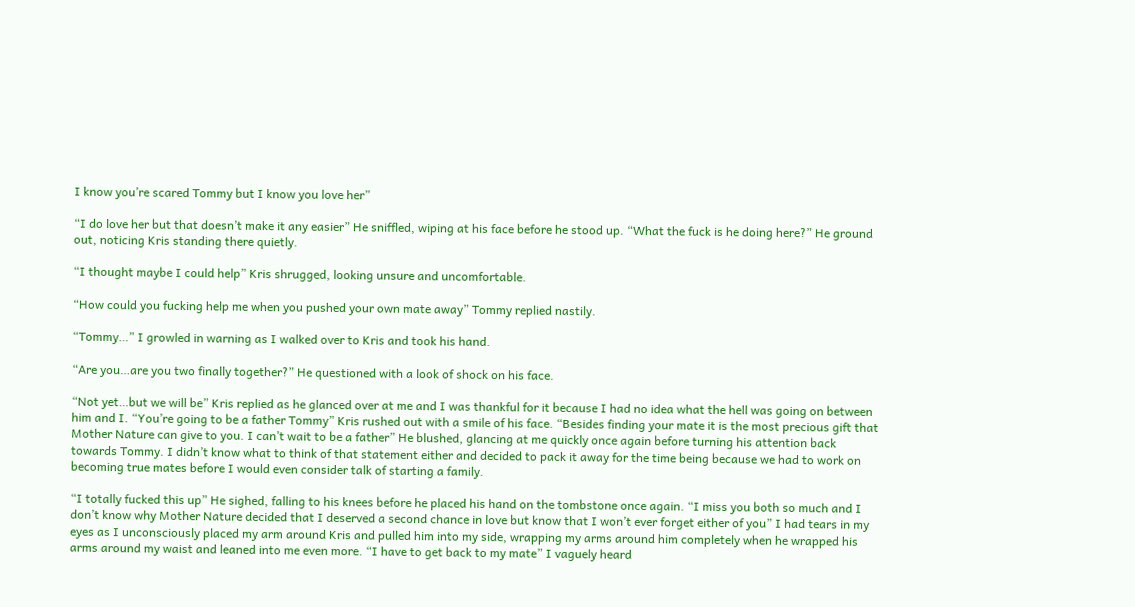I know you’re scared Tommy but I know you love her”

“I do love her but that doesn’t make it any easier” He sniffled, wiping at his face before he stood up. “What the fuck is he doing here?” He ground out, noticing Kris standing there quietly.

“I thought maybe I could help” Kris shrugged, looking unsure and uncomfortable.

“How could you fucking help me when you pushed your own mate away” Tommy replied nastily.

“Tommy…” I growled in warning as I walked over to Kris and took his hand.

“Are you…are you two finally together?” He questioned with a look of shock on his face.

“Not yet…but we will be” Kris replied as he glanced over at me and I was thankful for it because I had no idea what the hell was going on between him and I. “You’re going to be a father Tommy” Kris rushed out with a smile of his face. “Besides finding your mate it is the most precious gift that Mother Nature can give to you. I can’t wait to be a father” He blushed, glancing at me quickly once again before turning his attention back towards Tommy. I didn’t know what to think of that statement either and decided to pack it away for the time being because we had to work on becoming true mates before I would even consider talk of starting a family.

“I totally fucked this up” He sighed, falling to his knees before he placed his hand on the tombstone once again. “I miss you both so much and I don’t know why Mother Nature decided that I deserved a second chance in love but know that I won’t ever forget either of you” I had tears in my eyes as I unconsciously placed my arm around Kris and pulled him into my side, wrapping my arms around him completely when he wrapped his arms around my waist and leaned into me even more. “I have to get back to my mate” I vaguely heard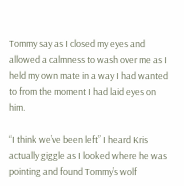Tommy say as I closed my eyes and allowed a calmness to wash over me as I held my own mate in a way I had wanted to from the moment I had laid eyes on him.

“I think we’ve been left” I heard Kris actually giggle as I looked where he was pointing and found Tommy’s wolf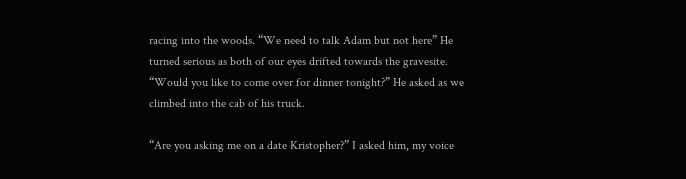racing into the woods. “We need to talk Adam but not here” He turned serious as both of our eyes drifted towards the gravesite. “Would you like to come over for dinner tonight?” He asked as we climbed into the cab of his truck.

“Are you asking me on a date Kristopher?” I asked him, my voice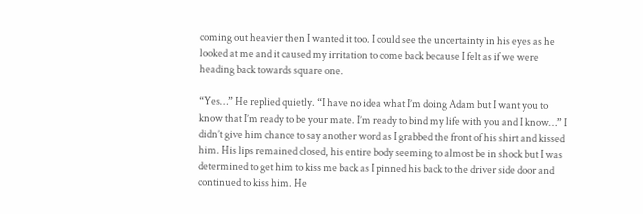coming out heavier then I wanted it too. I could see the uncertainty in his eyes as he looked at me and it caused my irritation to come back because I felt as if we were heading back towards square one.

“Yes…” He replied quietly. “I have no idea what I’m doing Adam but I want you to know that I’m ready to be your mate. I’m ready to bind my life with you and I know…” I didn’t give him chance to say another word as I grabbed the front of his shirt and kissed him. His lips remained closed, his entire body seeming to almost be in shock but I was determined to get him to kiss me back as I pinned his back to the driver side door and continued to kiss him. He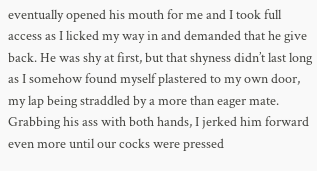eventually opened his mouth for me and I took full access as I licked my way in and demanded that he give back. He was shy at first, but that shyness didn’t last long as I somehow found myself plastered to my own door, my lap being straddled by a more than eager mate. Grabbing his ass with both hands, I jerked him forward even more until our cocks were pressed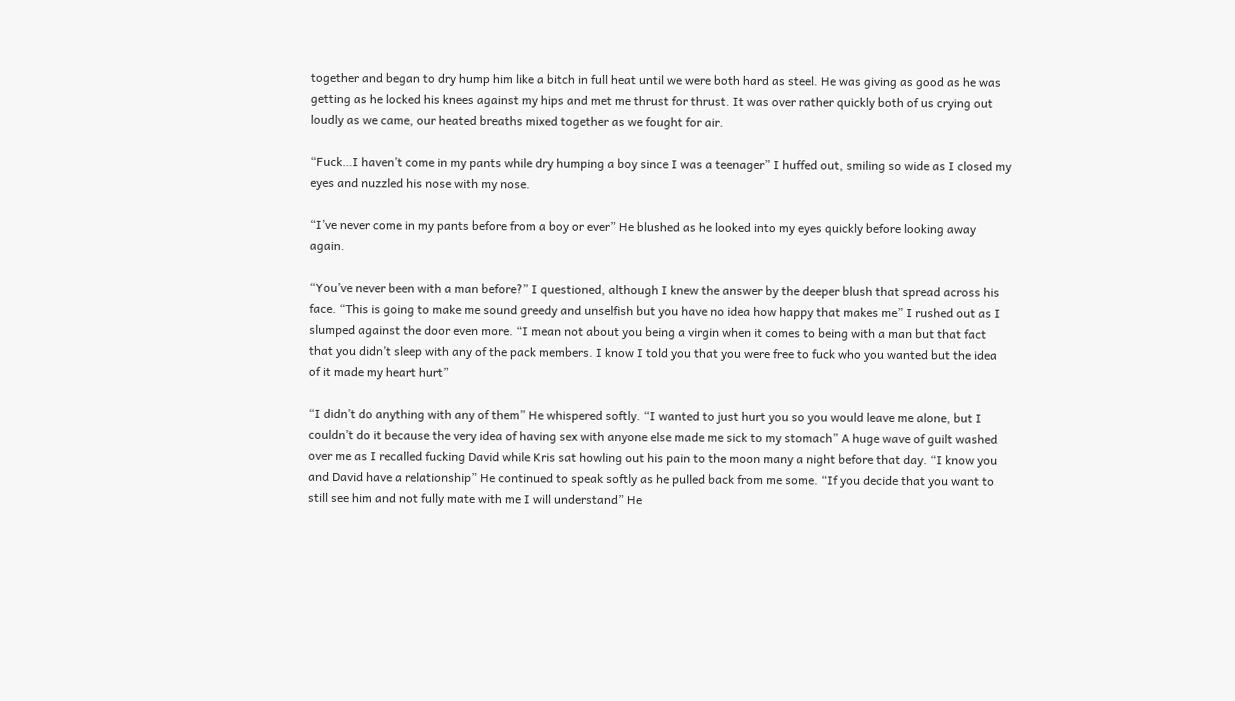together and began to dry hump him like a bitch in full heat until we were both hard as steel. He was giving as good as he was getting as he locked his knees against my hips and met me thrust for thrust. It was over rather quickly both of us crying out loudly as we came, our heated breaths mixed together as we fought for air.

“Fuck…I haven’t come in my pants while dry humping a boy since I was a teenager” I huffed out, smiling so wide as I closed my eyes and nuzzled his nose with my nose.

“I’ve never come in my pants before from a boy or ever” He blushed as he looked into my eyes quickly before looking away again.

“You’ve never been with a man before?” I questioned, although I knew the answer by the deeper blush that spread across his face. “This is going to make me sound greedy and unselfish but you have no idea how happy that makes me” I rushed out as I slumped against the door even more. “I mean not about you being a virgin when it comes to being with a man but that fact that you didn’t sleep with any of the pack members. I know I told you that you were free to fuck who you wanted but the idea of it made my heart hurt”

“I didn’t do anything with any of them” He whispered softly. “I wanted to just hurt you so you would leave me alone, but I couldn’t do it because the very idea of having sex with anyone else made me sick to my stomach” A huge wave of guilt washed over me as I recalled fucking David while Kris sat howling out his pain to the moon many a night before that day. “I know you and David have a relationship” He continued to speak softly as he pulled back from me some. “If you decide that you want to still see him and not fully mate with me I will understand” He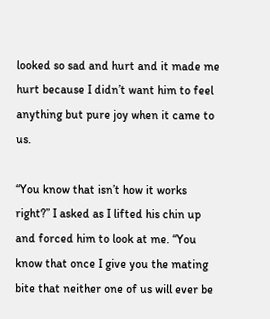looked so sad and hurt and it made me hurt because I didn’t want him to feel anything but pure joy when it came to us.

“You know that isn’t how it works right?” I asked as I lifted his chin up and forced him to look at me. “You know that once I give you the mating bite that neither one of us will ever be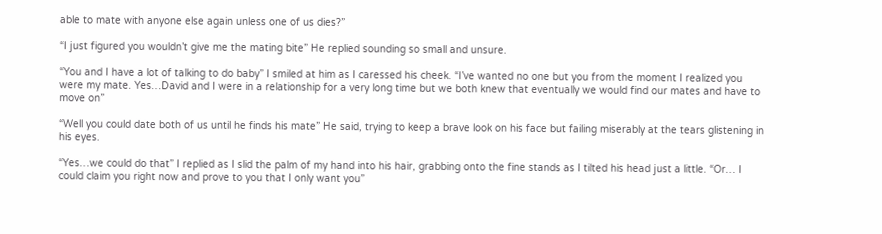able to mate with anyone else again unless one of us dies?”

“I just figured you wouldn’t give me the mating bite” He replied sounding so small and unsure.

“You and I have a lot of talking to do baby” I smiled at him as I caressed his cheek. “I’ve wanted no one but you from the moment I realized you were my mate. Yes…David and I were in a relationship for a very long time but we both knew that eventually we would find our mates and have to move on”

“Well you could date both of us until he finds his mate” He said, trying to keep a brave look on his face but failing miserably at the tears glistening in his eyes.

“Yes…we could do that” I replied as I slid the palm of my hand into his hair, grabbing onto the fine stands as I tilted his head just a little. “Or… I could claim you right now and prove to you that I only want you”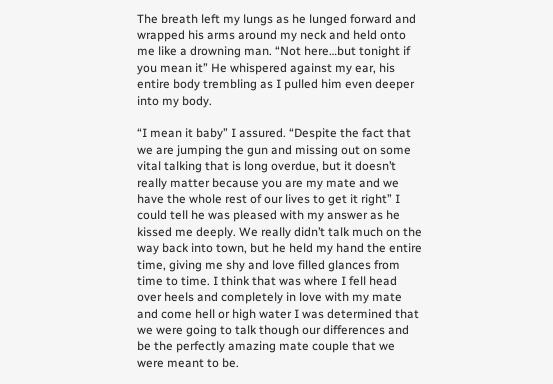The breath left my lungs as he lunged forward and wrapped his arms around my neck and held onto me like a drowning man. “Not here…but tonight if you mean it” He whispered against my ear, his entire body trembling as I pulled him even deeper into my body.

“I mean it baby” I assured. “Despite the fact that we are jumping the gun and missing out on some vital talking that is long overdue, but it doesn’t really matter because you are my mate and we have the whole rest of our lives to get it right” I could tell he was pleased with my answer as he kissed me deeply. We really didn’t talk much on the way back into town, but he held my hand the entire time, giving me shy and love filled glances from time to time. I think that was where I fell head over heels and completely in love with my mate and come hell or high water I was determined that we were going to talk though our differences and be the perfectly amazing mate couple that we were meant to be.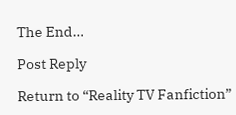The End…

Post Reply

Return to “Reality TV Fanfiction”